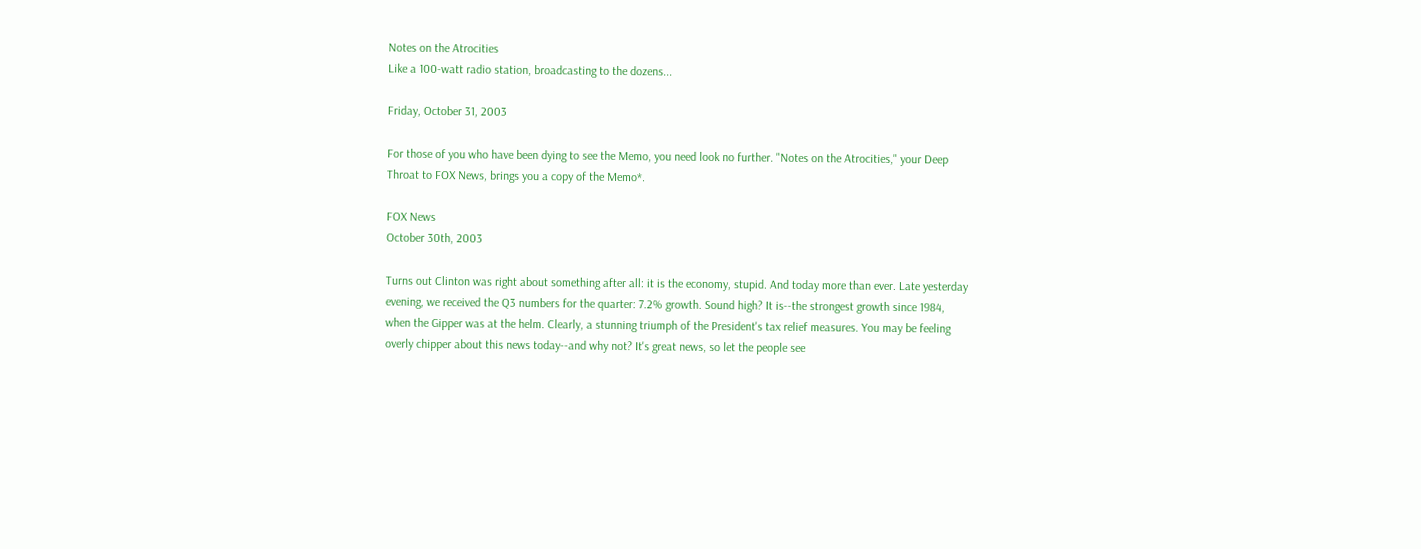Notes on the Atrocities
Like a 100-watt radio station, broadcasting to the dozens...

Friday, October 31, 2003

For those of you who have been dying to see the Memo, you need look no further. "Notes on the Atrocities," your Deep Throat to FOX News, brings you a copy of the Memo*.

FOX News
October 30th, 2003

Turns out Clinton was right about something after all: it is the economy, stupid. And today more than ever. Late yesterday evening, we received the Q3 numbers for the quarter: 7.2% growth. Sound high? It is--the strongest growth since 1984, when the Gipper was at the helm. Clearly, a stunning triumph of the President's tax relief measures. You may be feeling overly chipper about this news today--and why not? It's great news, so let the people see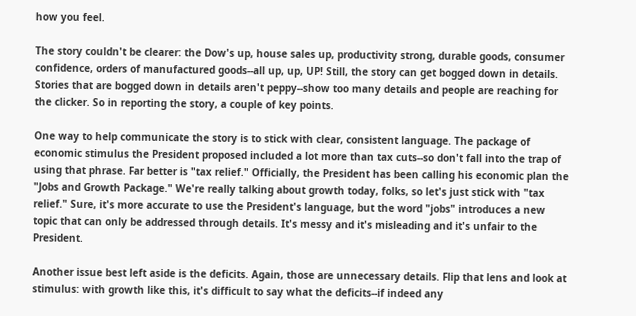how you feel.

The story couldn't be clearer: the Dow's up, house sales up, productivity strong, durable goods, consumer confidence, orders of manufactured goods--all up, up, UP! Still, the story can get bogged down in details. Stories that are bogged down in details aren't peppy--show too many details and people are reaching for the clicker. So in reporting the story, a couple of key points.

One way to help communicate the story is to stick with clear, consistent language. The package of economic stimulus the President proposed included a lot more than tax cuts--so don't fall into the trap of using that phrase. Far better is "tax relief." Officially, the President has been calling his economic plan the "Jobs and Growth Package." We're really talking about growth today, folks, so let's just stick with "tax relief." Sure, it's more accurate to use the President's language, but the word "jobs" introduces a new topic that can only be addressed through details. It's messy and it's misleading and it's unfair to the President.

Another issue best left aside is the deficits. Again, those are unnecessary details. Flip that lens and look at stimulus: with growth like this, it's difficult to say what the deficits--if indeed any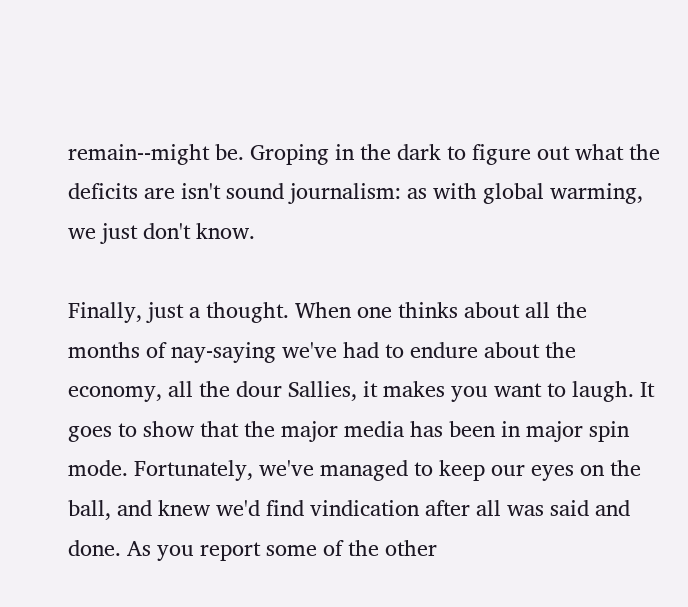remain--might be. Groping in the dark to figure out what the deficits are isn't sound journalism: as with global warming, we just don't know.

Finally, just a thought. When one thinks about all the months of nay-saying we've had to endure about the economy, all the dour Sallies, it makes you want to laugh. It goes to show that the major media has been in major spin mode. Fortunately, we've managed to keep our eyes on the ball, and knew we'd find vindication after all was said and done. As you report some of the other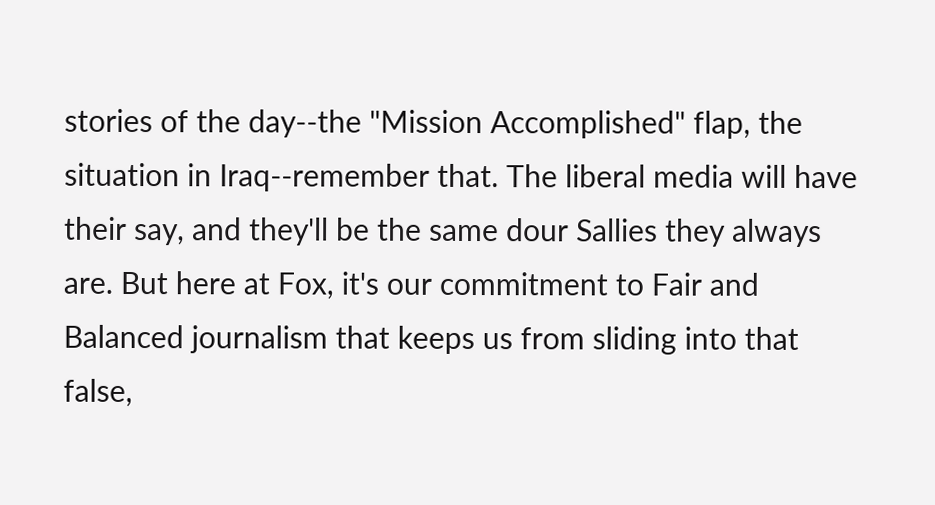stories of the day--the "Mission Accomplished" flap, the situation in Iraq--remember that. The liberal media will have their say, and they'll be the same dour Sallies they always are. But here at Fox, it's our commitment to Fair and Balanced journalism that keeps us from sliding into that false,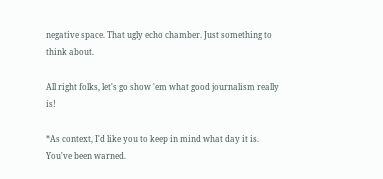negative space. That ugly echo chamber. Just something to think about.

All right folks, let's go show 'em what good journalism really is!

*As context, I'd like you to keep in mind what day it is. You've been warned.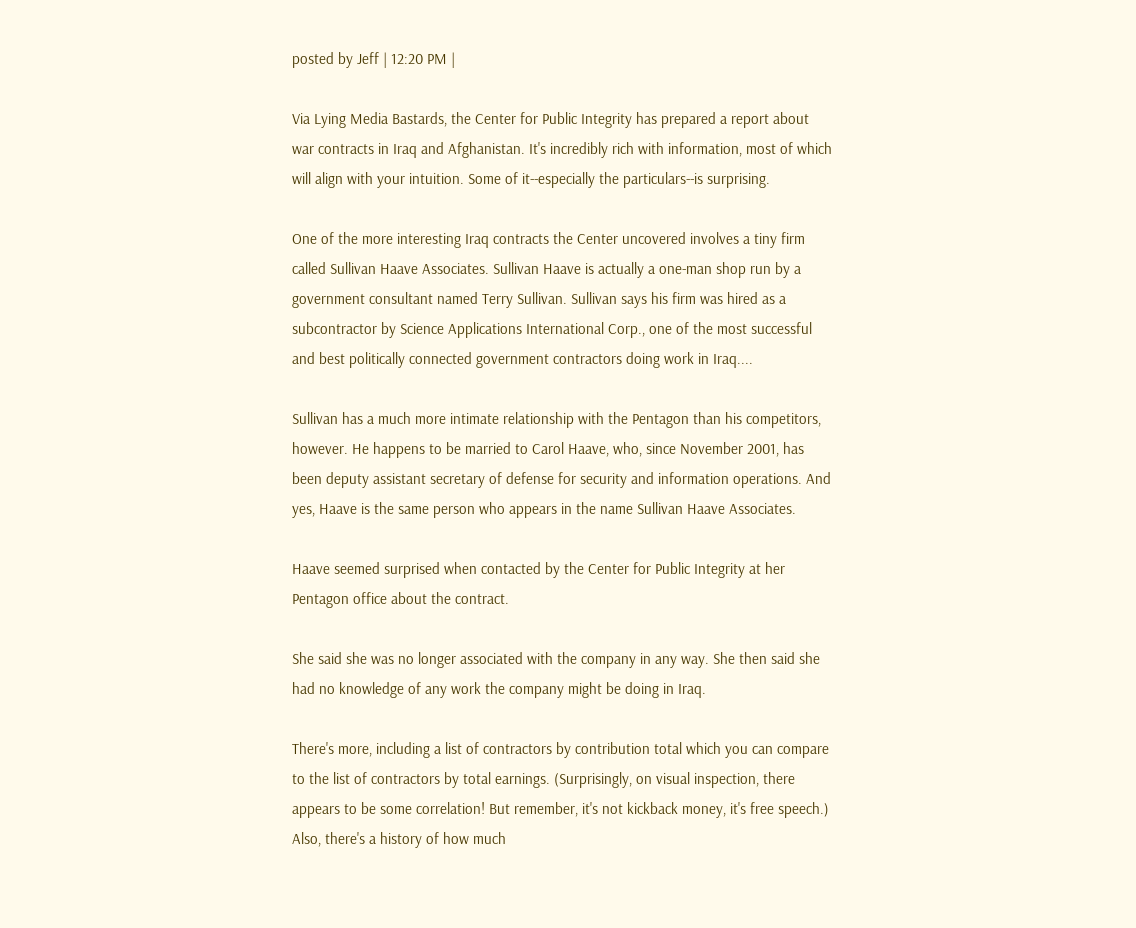posted by Jeff | 12:20 PM |

Via Lying Media Bastards, the Center for Public Integrity has prepared a report about war contracts in Iraq and Afghanistan. It's incredibly rich with information, most of which will align with your intuition. Some of it--especially the particulars--is surprising.

One of the more interesting Iraq contracts the Center uncovered involves a tiny firm called Sullivan Haave Associates. Sullivan Haave is actually a one-man shop run by a government consultant named Terry Sullivan. Sullivan says his firm was hired as a subcontractor by Science Applications International Corp., one of the most successful and best politically connected government contractors doing work in Iraq....

Sullivan has a much more intimate relationship with the Pentagon than his competitors, however. He happens to be married to Carol Haave, who, since November 2001, has been deputy assistant secretary of defense for security and information operations. And yes, Haave is the same person who appears in the name Sullivan Haave Associates.

Haave seemed surprised when contacted by the Center for Public Integrity at her Pentagon office about the contract.

She said she was no longer associated with the company in any way. She then said she had no knowledge of any work the company might be doing in Iraq.

There's more, including a list of contractors by contribution total which you can compare to the list of contractors by total earnings. (Surprisingly, on visual inspection, there appears to be some correlation! But remember, it's not kickback money, it's free speech.) Also, there's a history of how much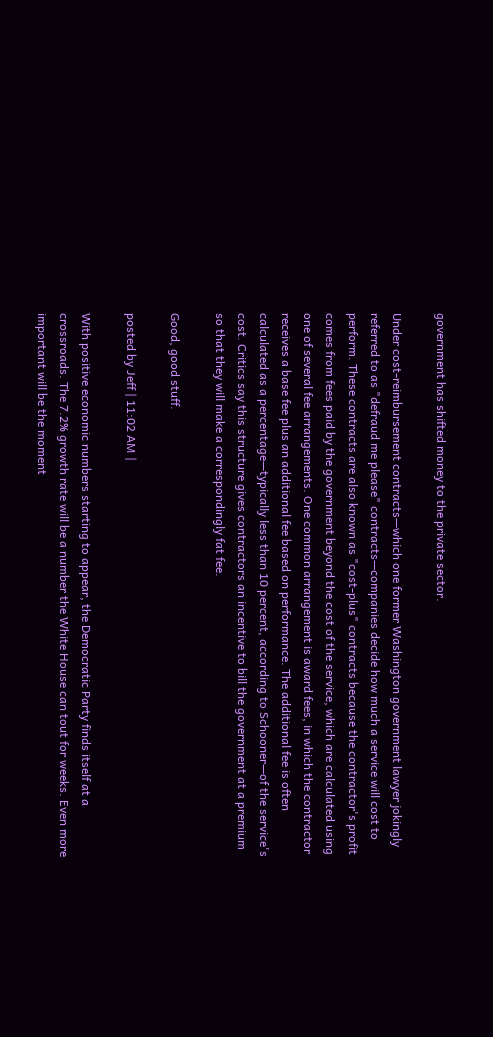government has shifted money to the private sector.

Under cost-reimbursement contracts—which one former Washington government lawyer jokingly referred to as "defraud me please" contracts—companies decide how much a service will cost to perform. These contracts are also known as "cost-plus" contracts because the contractor's profit comes from fees paid by the government beyond the cost of the service, which are calculated using one of several fee arrangements. One common arrangement is award fees, in which the contractor receives a base fee plus an additional fee based on performance. The additional fee is often calculated as a percentage—typically less than 10 percent, according to Schooner—of the service's cost. Critics say this structure gives contractors an incentive to bill the government at a premium so that they will make a correspondingly fat fee.

Good, good stuff.

posted by Jeff | 11:02 AM |

With positive economic numbers starting to appear, the Democratic Party finds itself at a crossroads. The 7.2% growth rate will be a number the White House can tout for weeks. Even more important will be the moment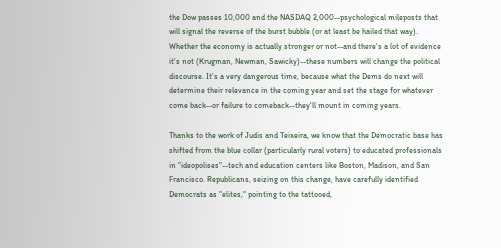the Dow passes 10,000 and the NASDAQ 2,000--psychological mileposts that will signal the reverse of the burst bubble (or at least be hailed that way). Whether the economy is actually stronger or not--and there's a lot of evidence it's not (Krugman, Newman, Sawicky)--these numbers will change the political discourse. It's a very dangerous time, because what the Dems do next will determine their relevance in the coming year and set the stage for whatever come back--or failure to comeback--they'll mount in coming years.

Thanks to the work of Judis and Teixeira, we know that the Democratic base has shifted from the blue collar (particularly rural voters) to educated professionals in "ideopolises"--tech and education centers like Boston, Madison, and San Francisco. Republicans, seizing on this change, have carefully identified Democrats as "elites," pointing to the tattooed,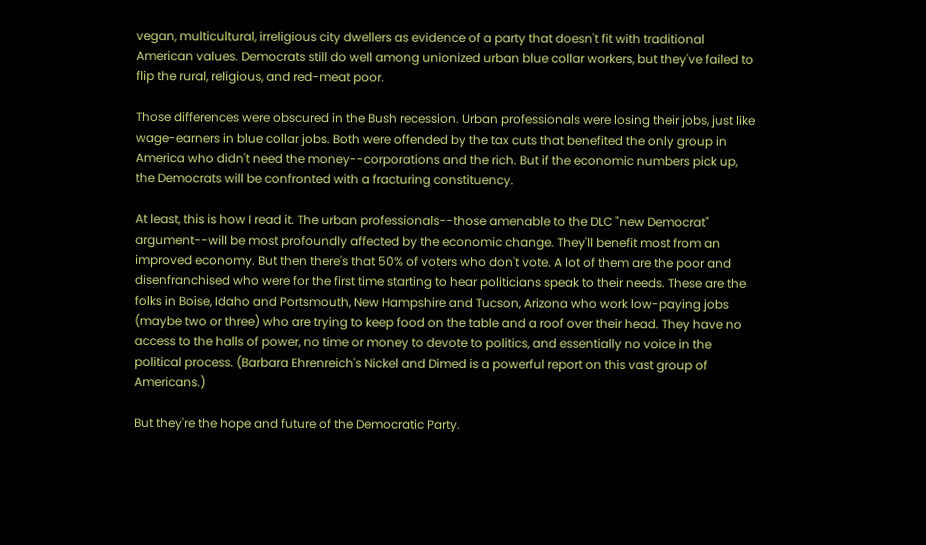vegan, multicultural, irreligious city dwellers as evidence of a party that doesn't fit with traditional American values. Democrats still do well among unionized urban blue collar workers, but they've failed to flip the rural, religious, and red-meat poor.

Those differences were obscured in the Bush recession. Urban professionals were losing their jobs, just like wage-earners in blue collar jobs. Both were offended by the tax cuts that benefited the only group in America who didn't need the money--corporations and the rich. But if the economic numbers pick up, the Democrats will be confronted with a fracturing constituency.

At least, this is how I read it. The urban professionals--those amenable to the DLC "new Democrat" argument--will be most profoundly affected by the economic change. They'll benefit most from an improved economy. But then there's that 50% of voters who don't vote. A lot of them are the poor and disenfranchised who were for the first time starting to hear politicians speak to their needs. These are the folks in Boise, Idaho and Portsmouth, New Hampshire and Tucson, Arizona who work low-paying jobs (maybe two or three) who are trying to keep food on the table and a roof over their head. They have no access to the halls of power, no time or money to devote to politics, and essentially no voice in the political process. (Barbara Ehrenreich's Nickel and Dimed is a powerful report on this vast group of Americans.)

But they're the hope and future of the Democratic Party.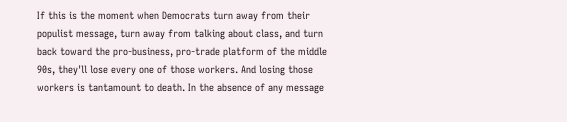If this is the moment when Democrats turn away from their populist message, turn away from talking about class, and turn back toward the pro-business, pro-trade platform of the middle 90s, they'll lose every one of those workers. And losing those workers is tantamount to death. In the absence of any message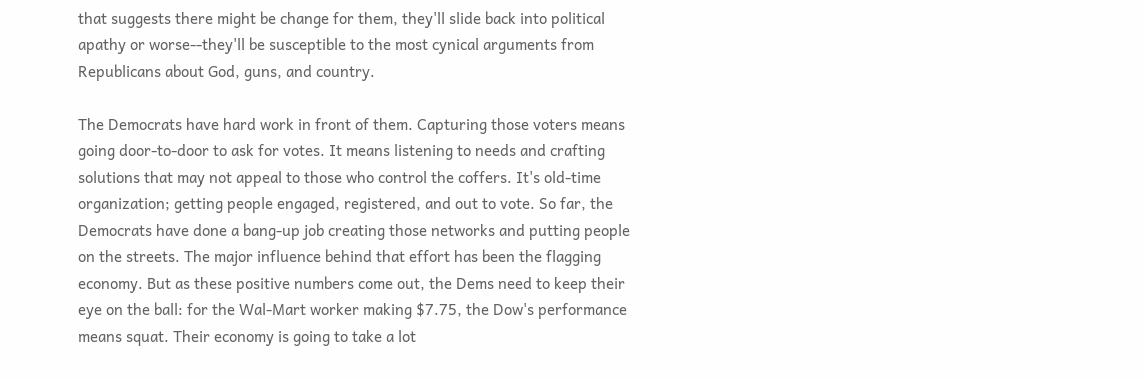that suggests there might be change for them, they'll slide back into political apathy or worse--they'll be susceptible to the most cynical arguments from Republicans about God, guns, and country.

The Democrats have hard work in front of them. Capturing those voters means going door-to-door to ask for votes. It means listening to needs and crafting solutions that may not appeal to those who control the coffers. It's old-time organization; getting people engaged, registered, and out to vote. So far, the Democrats have done a bang-up job creating those networks and putting people on the streets. The major influence behind that effort has been the flagging economy. But as these positive numbers come out, the Dems need to keep their eye on the ball: for the Wal-Mart worker making $7.75, the Dow's performance means squat. Their economy is going to take a lot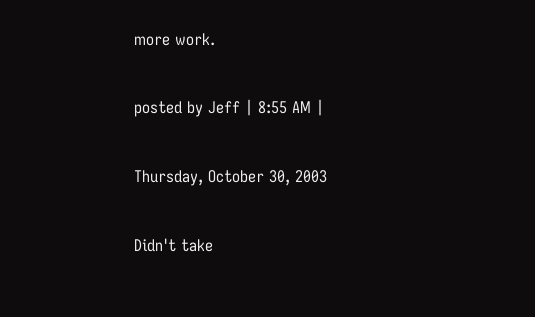more work.

posted by Jeff | 8:55 AM |

Thursday, October 30, 2003

Didn't take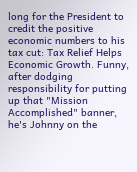long for the President to credit the positive economic numbers to his tax cut: Tax Relief Helps Economic Growth. Funny, after dodging responsibility for putting up that "Mission Accomplished" banner, he's Johnny on the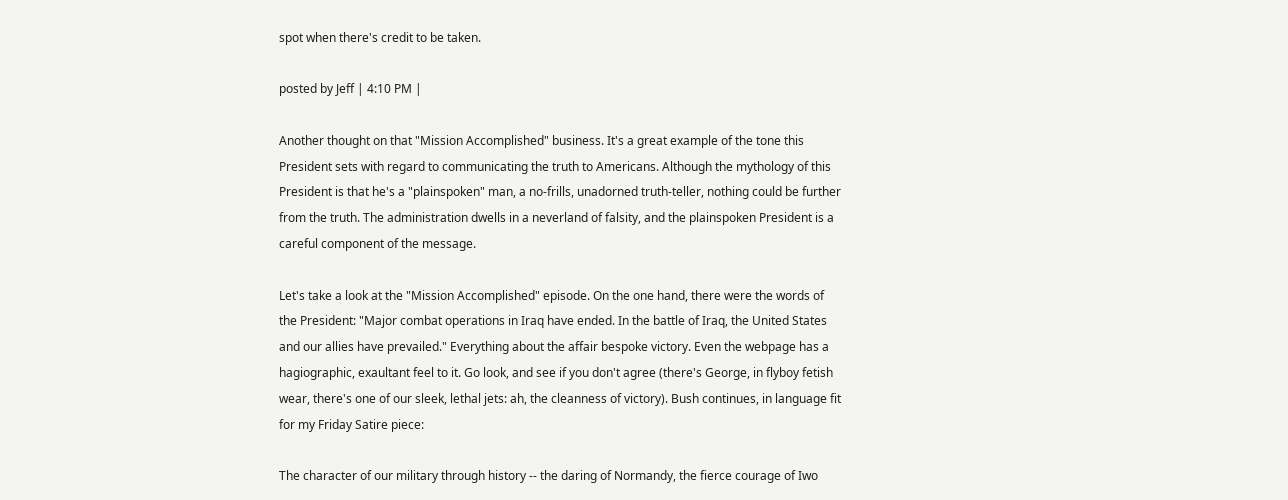spot when there's credit to be taken.

posted by Jeff | 4:10 PM |

Another thought on that "Mission Accomplished" business. It's a great example of the tone this President sets with regard to communicating the truth to Americans. Although the mythology of this President is that he's a "plainspoken" man, a no-frills, unadorned truth-teller, nothing could be further from the truth. The administration dwells in a neverland of falsity, and the plainspoken President is a careful component of the message.

Let's take a look at the "Mission Accomplished" episode. On the one hand, there were the words of the President: "Major combat operations in Iraq have ended. In the battle of Iraq, the United States and our allies have prevailed." Everything about the affair bespoke victory. Even the webpage has a hagiographic, exaultant feel to it. Go look, and see if you don't agree (there's George, in flyboy fetish wear, there's one of our sleek, lethal jets: ah, the cleanness of victory). Bush continues, in language fit for my Friday Satire piece:

The character of our military through history -- the daring of Normandy, the fierce courage of Iwo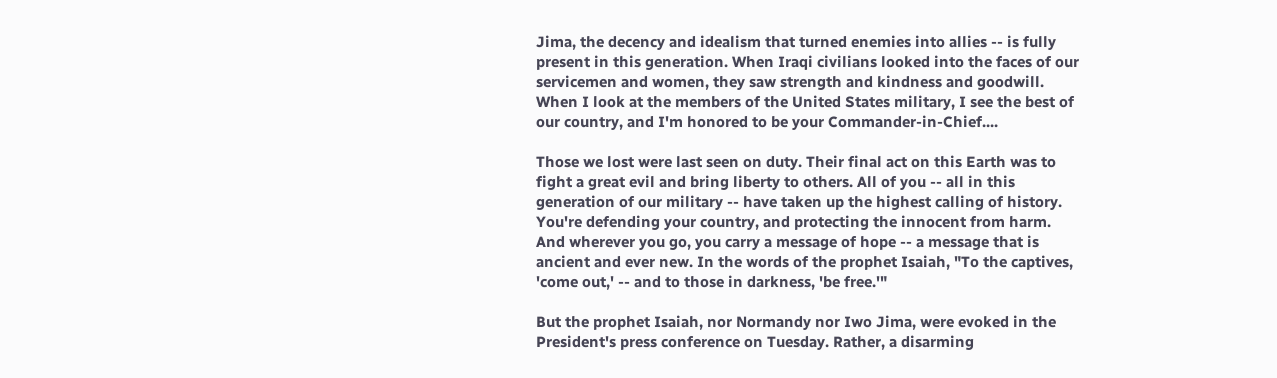Jima, the decency and idealism that turned enemies into allies -- is fully present in this generation. When Iraqi civilians looked into the faces of our servicemen and women, they saw strength and kindness and goodwill. When I look at the members of the United States military, I see the best of our country, and I'm honored to be your Commander-in-Chief....

Those we lost were last seen on duty. Their final act on this Earth was to fight a great evil and bring liberty to others. All of you -- all in this generation of our military -- have taken up the highest calling of history. You're defending your country, and protecting the innocent from harm. And wherever you go, you carry a message of hope -- a message that is ancient and ever new. In the words of the prophet Isaiah, "To the captives, 'come out,' -- and to those in darkness, 'be free.'"

But the prophet Isaiah, nor Normandy nor Iwo Jima, were evoked in the President's press conference on Tuesday. Rather, a disarming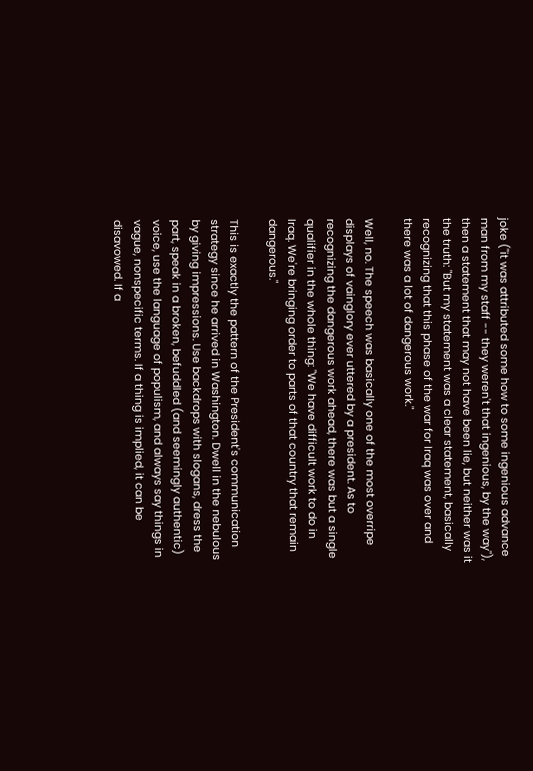joke ("it was attributed some how to some ingenious advance man from my staff -- they weren't that ingenious, by the way"), then a statement that may not have been lie, but neither was it the truth: "But my statement was a clear statement, basically recognizing that this phase of the war for Iraq was over and there was a lot of dangerous work."

Well, no. The speech was basically one of the most overripe displays of vainglory ever uttered by a president. As to recognizing the dangerous work ahead, there was but a single qualifier in the whole thing: "We have difficult work to do in Iraq. We're bringing order to parts of that country that remain dangerous."

This is exactly the pattern of the President's communication strategy since he arrived in Washington. Dwell in the nebulous by giving impressions. Use backdrops with slogans, dress the part, speak in a broken, befuddled (and seemingly authentic) voice, use the language of populism, and always say things in vague, nonspecific terms. If a thing is implied, it can be disavowed. If a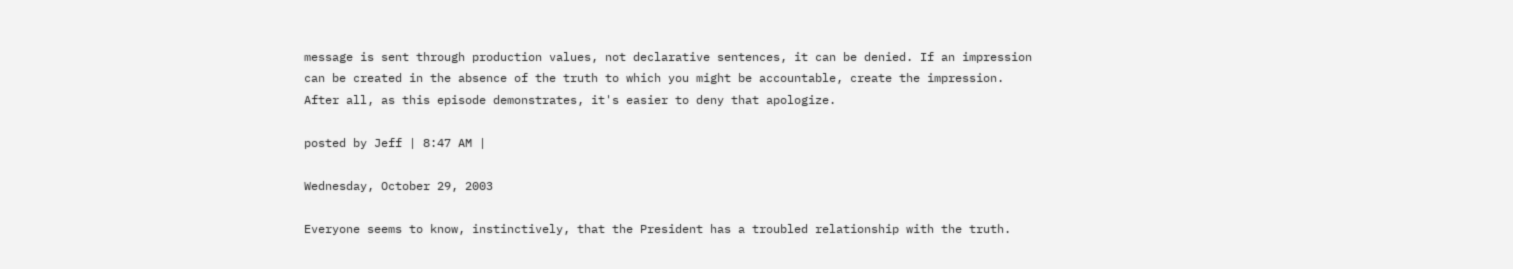message is sent through production values, not declarative sentences, it can be denied. If an impression can be created in the absence of the truth to which you might be accountable, create the impression. After all, as this episode demonstrates, it's easier to deny that apologize.

posted by Jeff | 8:47 AM |

Wednesday, October 29, 2003

Everyone seems to know, instinctively, that the President has a troubled relationship with the truth.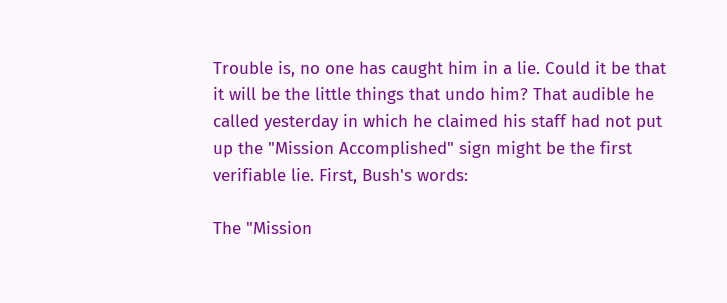Trouble is, no one has caught him in a lie. Could it be that it will be the little things that undo him? That audible he called yesterday in which he claimed his staff had not put up the "Mission Accomplished" sign might be the first verifiable lie. First, Bush's words:

The "Mission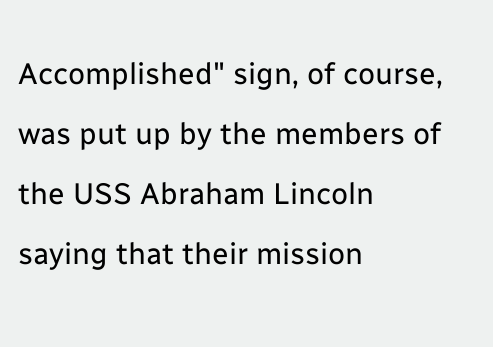Accomplished" sign, of course, was put up by the members of the USS Abraham Lincoln saying that their mission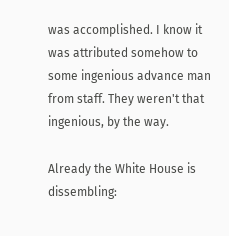was accomplished. I know it was attributed somehow to some ingenious advance man from staff. They weren't that ingenious, by the way.

Already the White House is dissembling: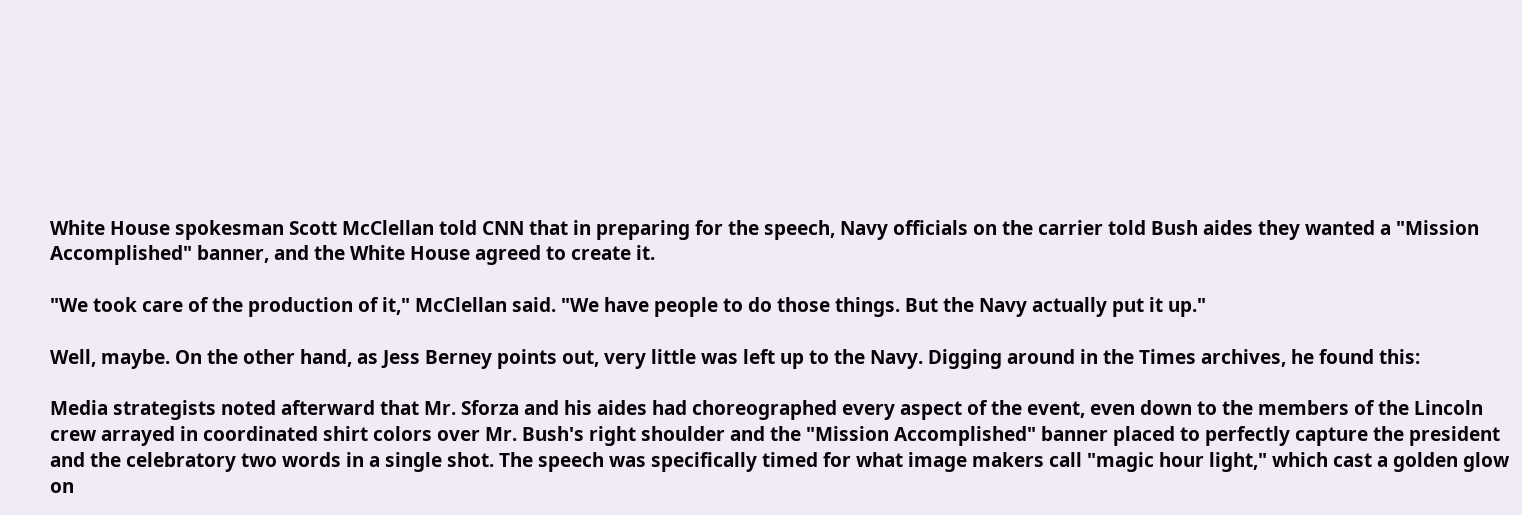White House spokesman Scott McClellan told CNN that in preparing for the speech, Navy officials on the carrier told Bush aides they wanted a "Mission Accomplished" banner, and the White House agreed to create it.

"We took care of the production of it," McClellan said. "We have people to do those things. But the Navy actually put it up."

Well, maybe. On the other hand, as Jess Berney points out, very little was left up to the Navy. Digging around in the Times archives, he found this:

Media strategists noted afterward that Mr. Sforza and his aides had choreographed every aspect of the event, even down to the members of the Lincoln crew arrayed in coordinated shirt colors over Mr. Bush's right shoulder and the "Mission Accomplished" banner placed to perfectly capture the president and the celebratory two words in a single shot. The speech was specifically timed for what image makers call "magic hour light," which cast a golden glow on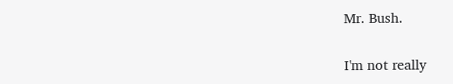Mr. Bush.

I'm not really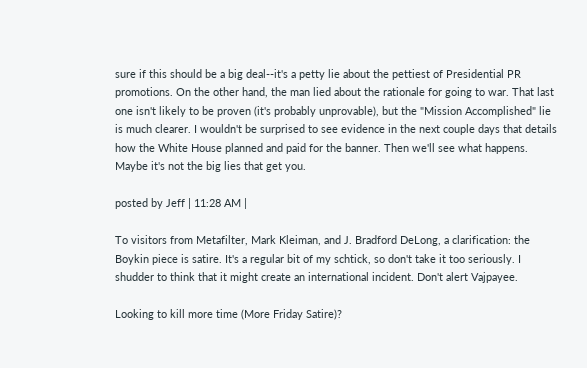sure if this should be a big deal--it's a petty lie about the pettiest of Presidential PR promotions. On the other hand, the man lied about the rationale for going to war. That last one isn't likely to be proven (it's probably unprovable), but the "Mission Accomplished" lie is much clearer. I wouldn't be surprised to see evidence in the next couple days that details how the White House planned and paid for the banner. Then we'll see what happens. Maybe it's not the big lies that get you.

posted by Jeff | 11:28 AM |

To visitors from Metafilter, Mark Kleiman, and J. Bradford DeLong, a clarification: the Boykin piece is satire. It's a regular bit of my schtick, so don't take it too seriously. I shudder to think that it might create an international incident. Don't alert Vajpayee.

Looking to kill more time (More Friday Satire)?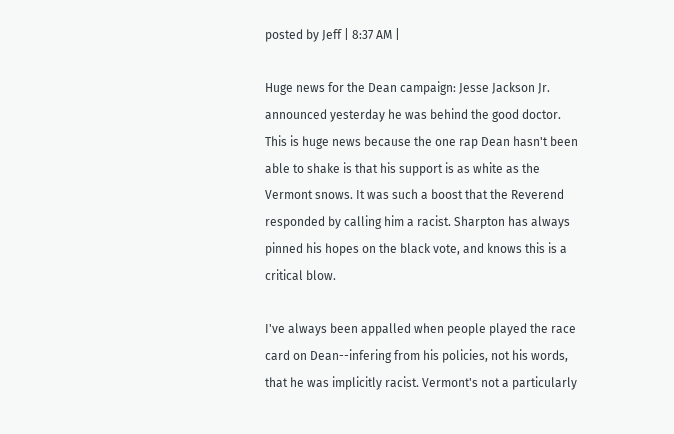posted by Jeff | 8:37 AM |

Huge news for the Dean campaign: Jesse Jackson Jr. announced yesterday he was behind the good doctor. This is huge news because the one rap Dean hasn't been able to shake is that his support is as white as the Vermont snows. It was such a boost that the Reverend responded by calling him a racist. Sharpton has always pinned his hopes on the black vote, and knows this is a critical blow.

I've always been appalled when people played the race card on Dean--infering from his policies, not his words, that he was implicitly racist. Vermont's not a particularly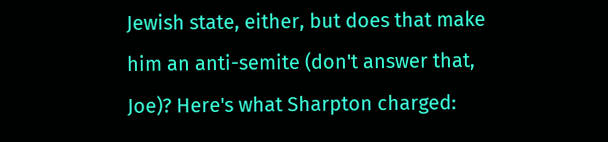Jewish state, either, but does that make him an anti-semite (don't answer that, Joe)? Here's what Sharpton charged: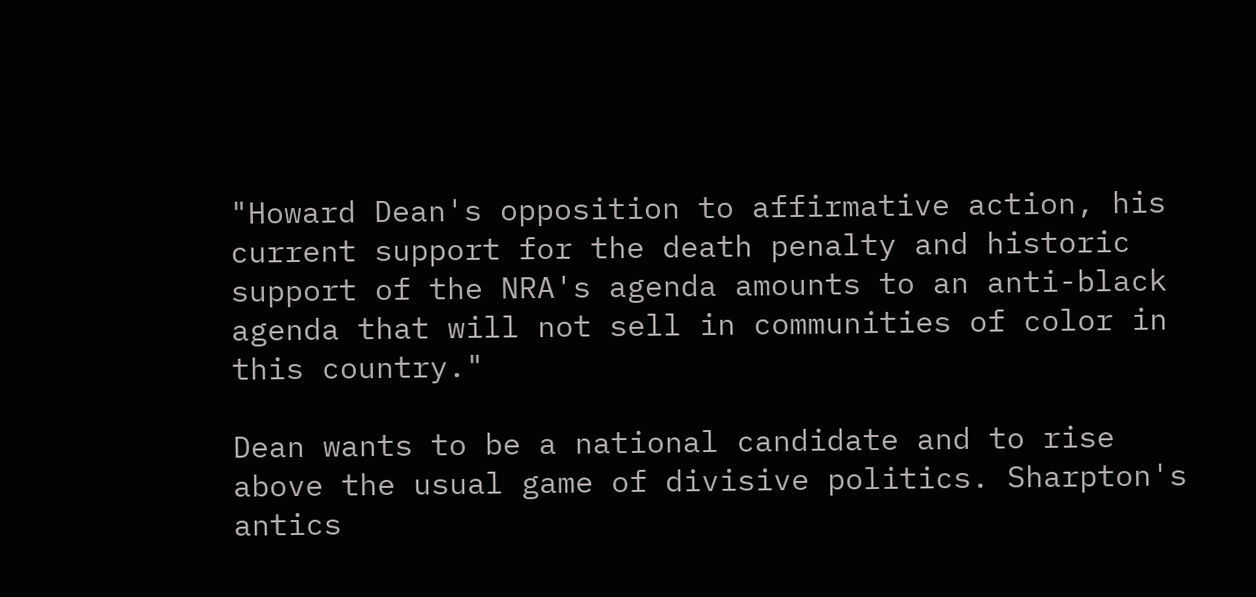"Howard Dean's opposition to affirmative action, his current support for the death penalty and historic support of the NRA's agenda amounts to an anti-black agenda that will not sell in communities of color in this country."

Dean wants to be a national candidate and to rise above the usual game of divisive politics. Sharpton's antics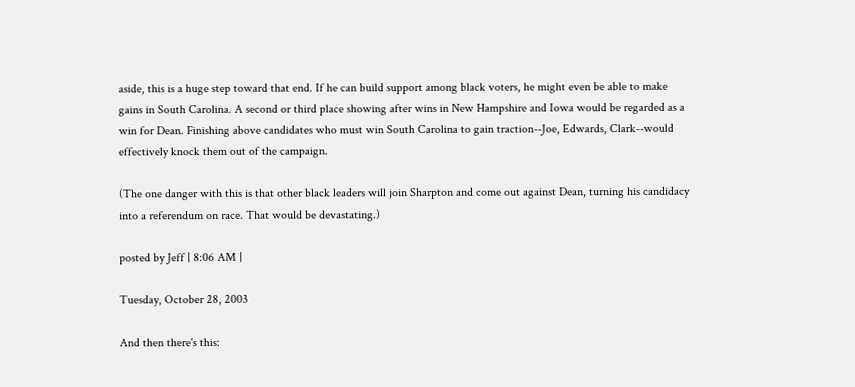aside, this is a huge step toward that end. If he can build support among black voters, he might even be able to make gains in South Carolina. A second or third place showing after wins in New Hampshire and Iowa would be regarded as a win for Dean. Finishing above candidates who must win South Carolina to gain traction--Joe, Edwards, Clark--would effectively knock them out of the campaign.

(The one danger with this is that other black leaders will join Sharpton and come out against Dean, turning his candidacy into a referendum on race. That would be devastating.)

posted by Jeff | 8:06 AM |

Tuesday, October 28, 2003

And then there's this: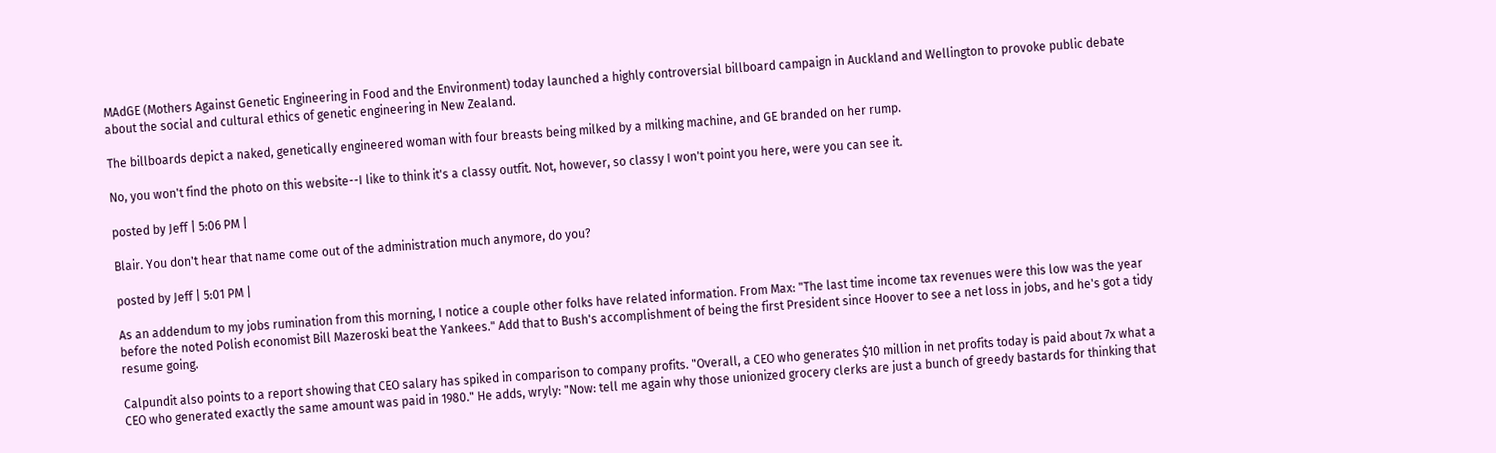MAdGE (Mothers Against Genetic Engineering in Food and the Environment) today launched a highly controversial billboard campaign in Auckland and Wellington to provoke public debate about the social and cultural ethics of genetic engineering in New Zealand.

The billboards depict a naked, genetically engineered woman with four breasts being milked by a milking machine, and GE branded on her rump.

No, you won't find the photo on this website--I like to think it's a classy outfit. Not, however, so classy I won't point you here, were you can see it.

posted by Jeff | 5:06 PM |

Blair. You don't hear that name come out of the administration much anymore, do you?

posted by Jeff | 5:01 PM |

As an addendum to my jobs rumination from this morning, I notice a couple other folks have related information. From Max: "The last time income tax revenues were this low was the year before the noted Polish economist Bill Mazeroski beat the Yankees." Add that to Bush's accomplishment of being the first President since Hoover to see a net loss in jobs, and he's got a tidy resume going.

Calpundit also points to a report showing that CEO salary has spiked in comparison to company profits. "Overall, a CEO who generates $10 million in net profits today is paid about 7x what a CEO who generated exactly the same amount was paid in 1980." He adds, wryly: "Now: tell me again why those unionized grocery clerks are just a bunch of greedy bastards for thinking that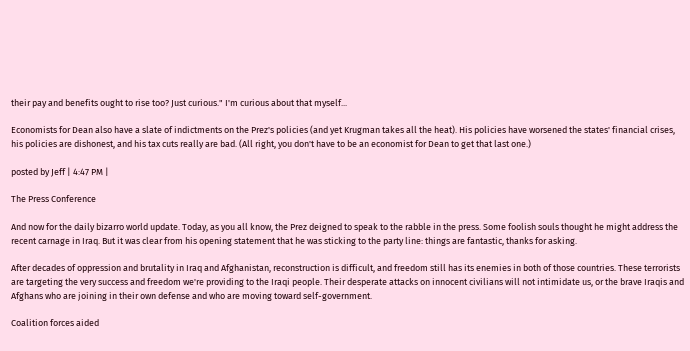their pay and benefits ought to rise too? Just curious." I'm curious about that myself...

Economists for Dean also have a slate of indictments on the Prez's policies (and yet Krugman takes all the heat). His policies have worsened the states' financial crises, his policies are dishonest, and his tax cuts really are bad. (All right, you don't have to be an economist for Dean to get that last one.)

posted by Jeff | 4:47 PM |

The Press Conference

And now for the daily bizarro world update. Today, as you all know, the Prez deigned to speak to the rabble in the press. Some foolish souls thought he might address the recent carnage in Iraq. But it was clear from his opening statement that he was sticking to the party line: things are fantastic, thanks for asking.

After decades of oppression and brutality in Iraq and Afghanistan, reconstruction is difficult, and freedom still has its enemies in both of those countries. These terrorists are targeting the very success and freedom we're providing to the Iraqi people. Their desperate attacks on innocent civilians will not intimidate us, or the brave Iraqis and Afghans who are joining in their own defense and who are moving toward self-government.

Coalition forces aided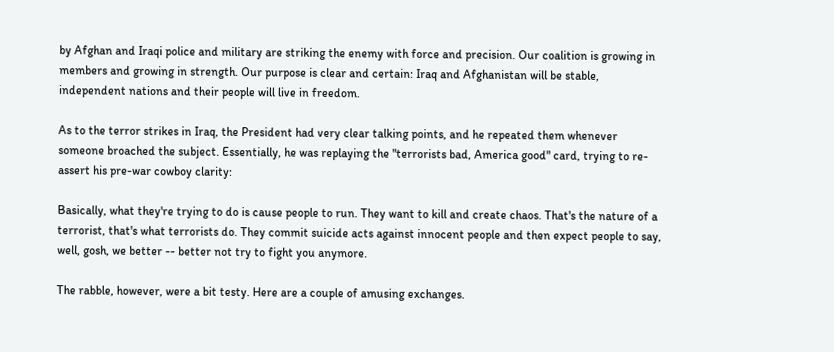by Afghan and Iraqi police and military are striking the enemy with force and precision. Our coalition is growing in members and growing in strength. Our purpose is clear and certain: Iraq and Afghanistan will be stable, independent nations and their people will live in freedom.

As to the terror strikes in Iraq, the President had very clear talking points, and he repeated them whenever someone broached the subject. Essentially, he was replaying the "terrorists bad, America good" card, trying to re-assert his pre-war cowboy clarity:

Basically, what they're trying to do is cause people to run. They want to kill and create chaos. That's the nature of a terrorist, that's what terrorists do. They commit suicide acts against innocent people and then expect people to say, well, gosh, we better -- better not try to fight you anymore.

The rabble, however, were a bit testy. Here are a couple of amusing exchanges.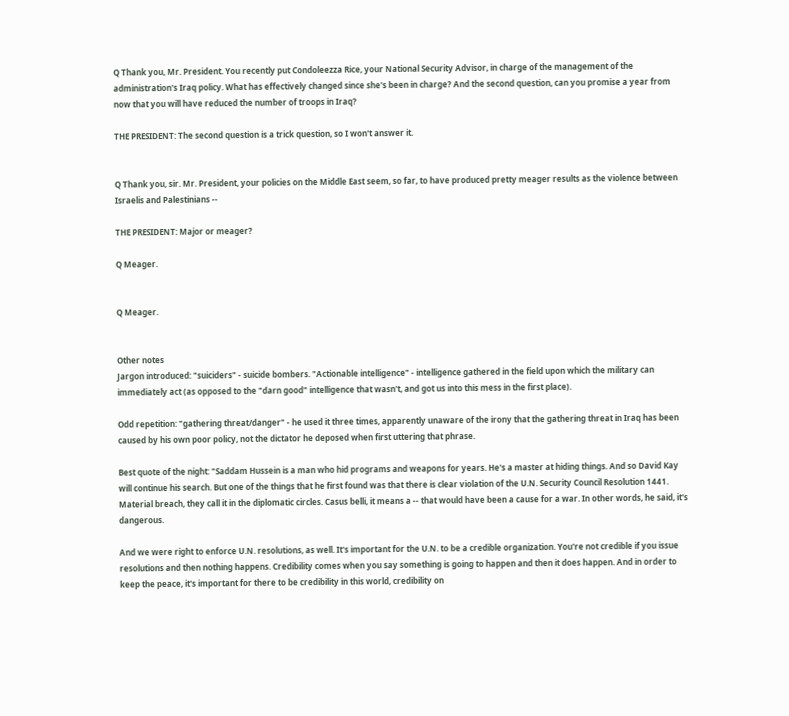Q Thank you, Mr. President. You recently put Condoleezza Rice, your National Security Advisor, in charge of the management of the administration's Iraq policy. What has effectively changed since she's been in charge? And the second question, can you promise a year from now that you will have reduced the number of troops in Iraq?

THE PRESIDENT: The second question is a trick question, so I won't answer it.


Q Thank you, sir. Mr. President, your policies on the Middle East seem, so far, to have produced pretty meager results as the violence between Israelis and Palestinians --

THE PRESIDENT: Major or meager?

Q Meager.


Q Meager.


Other notes
Jargon introduced: "suiciders" - suicide bombers. "Actionable intelligence" - intelligence gathered in the field upon which the military can immediately act (as opposed to the "darn good" intelligence that wasn't, and got us into this mess in the first place).

Odd repetition: "gathering threat/danger" - he used it three times, apparently unaware of the irony that the gathering threat in Iraq has been caused by his own poor policy, not the dictator he deposed when first uttering that phrase.

Best quote of the night: "Saddam Hussein is a man who hid programs and weapons for years. He's a master at hiding things. And so David Kay will continue his search. But one of the things that he first found was that there is clear violation of the U.N. Security Council Resolution 1441. Material breach, they call it in the diplomatic circles. Casus belli, it means a -- that would have been a cause for a war. In other words, he said, it's dangerous.

And we were right to enforce U.N. resolutions, as well. It's important for the U.N. to be a credible organization. You're not credible if you issue resolutions and then nothing happens. Credibility comes when you say something is going to happen and then it does happen. And in order to keep the peace, it's important for there to be credibility in this world, credibility on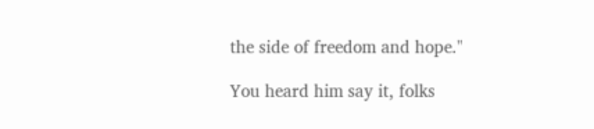the side of freedom and hope."

You heard him say it, folks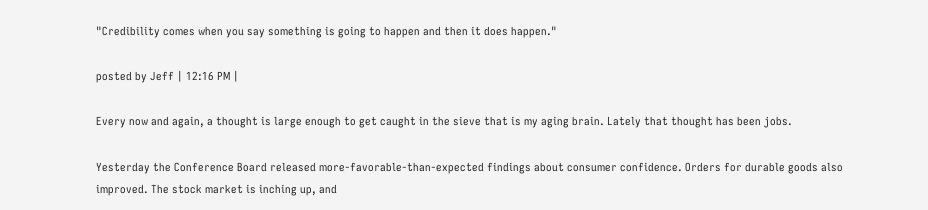"Credibility comes when you say something is going to happen and then it does happen."

posted by Jeff | 12:16 PM |

Every now and again, a thought is large enough to get caught in the sieve that is my aging brain. Lately that thought has been jobs.

Yesterday the Conference Board released more-favorable-than-expected findings about consumer confidence. Orders for durable goods also improved. The stock market is inching up, and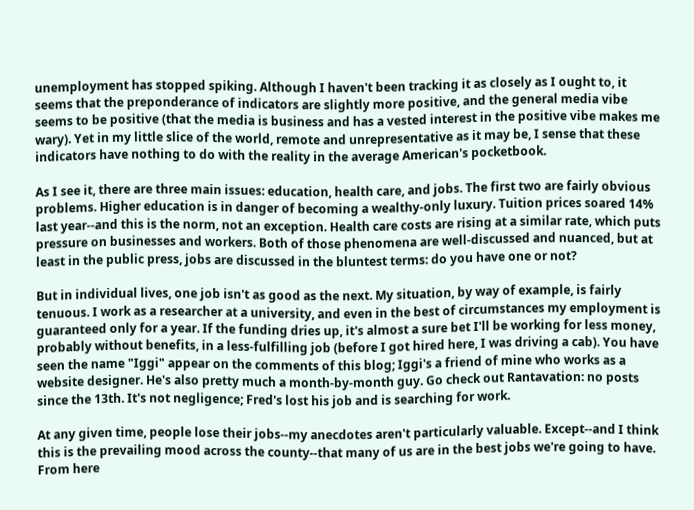unemployment has stopped spiking. Although I haven't been tracking it as closely as I ought to, it seems that the preponderance of indicators are slightly more positive, and the general media vibe seems to be positive (that the media is business and has a vested interest in the positive vibe makes me wary). Yet in my little slice of the world, remote and unrepresentative as it may be, I sense that these indicators have nothing to do with the reality in the average American's pocketbook.

As I see it, there are three main issues: education, health care, and jobs. The first two are fairly obvious problems. Higher education is in danger of becoming a wealthy-only luxury. Tuition prices soared 14% last year--and this is the norm, not an exception. Health care costs are rising at a similar rate, which puts pressure on businesses and workers. Both of those phenomena are well-discussed and nuanced, but at least in the public press, jobs are discussed in the bluntest terms: do you have one or not?

But in individual lives, one job isn't as good as the next. My situation, by way of example, is fairly tenuous. I work as a researcher at a university, and even in the best of circumstances my employment is guaranteed only for a year. If the funding dries up, it's almost a sure bet I'll be working for less money, probably without benefits, in a less-fulfilling job (before I got hired here, I was driving a cab). You have seen the name "Iggi" appear on the comments of this blog; Iggi's a friend of mine who works as a website designer. He's also pretty much a month-by-month guy. Go check out Rantavation: no posts since the 13th. It's not negligence; Fred's lost his job and is searching for work.

At any given time, people lose their jobs--my anecdotes aren't particularly valuable. Except--and I think this is the prevailing mood across the county--that many of us are in the best jobs we're going to have. From here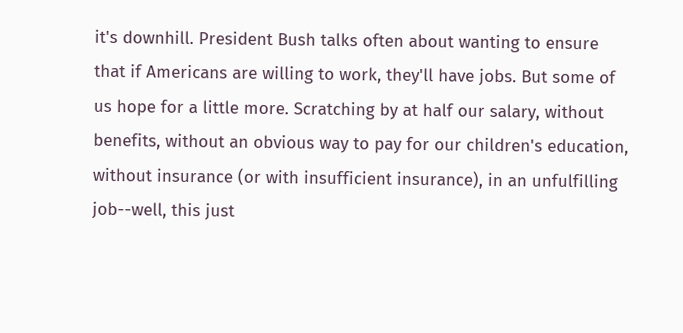it's downhill. President Bush talks often about wanting to ensure that if Americans are willing to work, they'll have jobs. But some of us hope for a little more. Scratching by at half our salary, without benefits, without an obvious way to pay for our children's education, without insurance (or with insufficient insurance), in an unfulfilling job--well, this just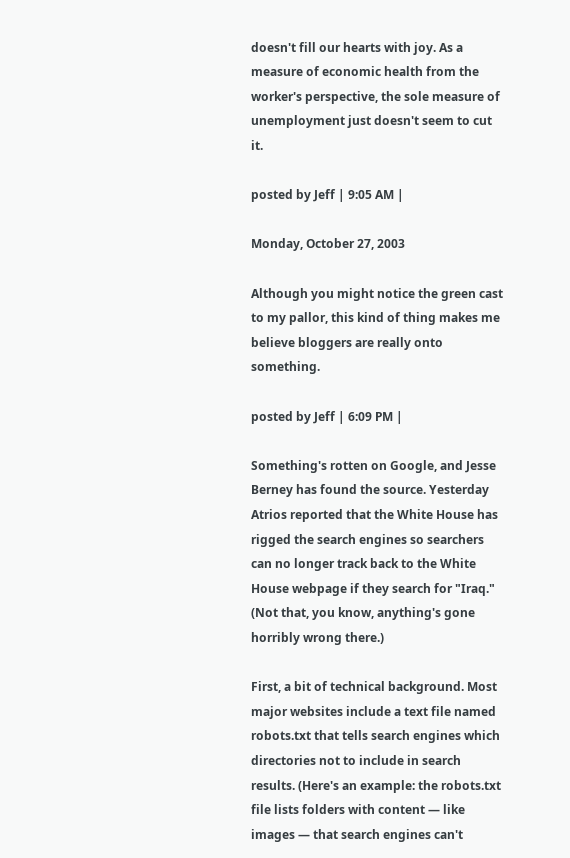doesn't fill our hearts with joy. As a measure of economic health from the worker's perspective, the sole measure of unemployment just doesn't seem to cut it.

posted by Jeff | 9:05 AM |

Monday, October 27, 2003

Although you might notice the green cast to my pallor, this kind of thing makes me believe bloggers are really onto something.

posted by Jeff | 6:09 PM |

Something's rotten on Google, and Jesse Berney has found the source. Yesterday Atrios reported that the White House has rigged the search engines so searchers can no longer track back to the White House webpage if they search for "Iraq." (Not that, you know, anything's gone horribly wrong there.)

First, a bit of technical background. Most major websites include a text file named robots.txt that tells search engines which directories not to include in search results. (Here's an example: the robots.txt file lists folders with content — like images — that search engines can't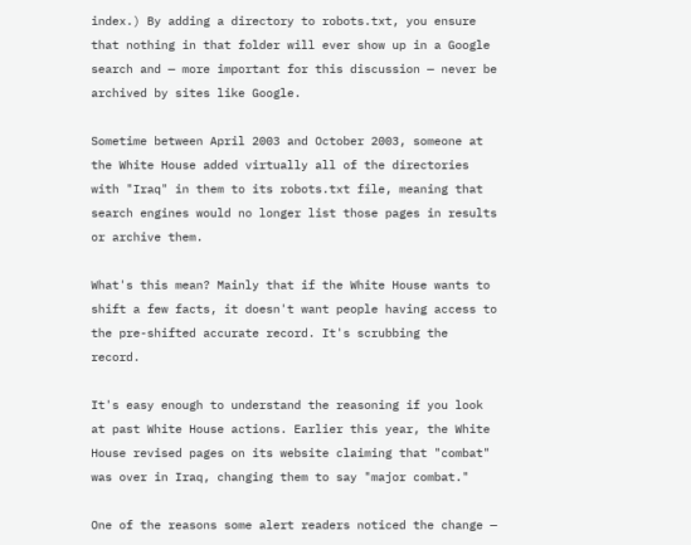index.) By adding a directory to robots.txt, you ensure that nothing in that folder will ever show up in a Google search and — more important for this discussion — never be archived by sites like Google.

Sometime between April 2003 and October 2003, someone at the White House added virtually all of the directories with "Iraq" in them to its robots.txt file, meaning that search engines would no longer list those pages in results or archive them.

What's this mean? Mainly that if the White House wants to shift a few facts, it doesn't want people having access to the pre-shifted accurate record. It's scrubbing the record.

It's easy enough to understand the reasoning if you look at past White House actions. Earlier this year, the White House revised pages on its website claiming that "combat" was over in Iraq, changing them to say "major combat."

One of the reasons some alert readers noticed the change —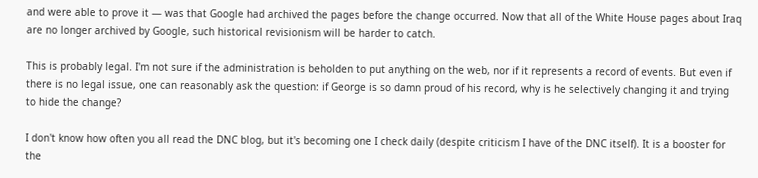and were able to prove it — was that Google had archived the pages before the change occurred. Now that all of the White House pages about Iraq are no longer archived by Google, such historical revisionism will be harder to catch.

This is probably legal. I'm not sure if the administration is beholden to put anything on the web, nor if it represents a record of events. But even if there is no legal issue, one can reasonably ask the question: if George is so damn proud of his record, why is he selectively changing it and trying to hide the change?

I don't know how often you all read the DNC blog, but it's becoming one I check daily (despite criticism I have of the DNC itself). It is a booster for the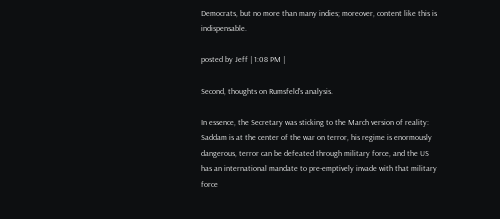Democrats, but no more than many indies; moreover, content like this is indispensable.

posted by Jeff | 1:08 PM |

Second, thoughts on Rumsfeld's analysis.

In essence, the Secretary was sticking to the March version of reality: Saddam is at the center of the war on terror, his regime is enormously dangerous, terror can be defeated through military force, and the US has an international mandate to pre-emptively invade with that military force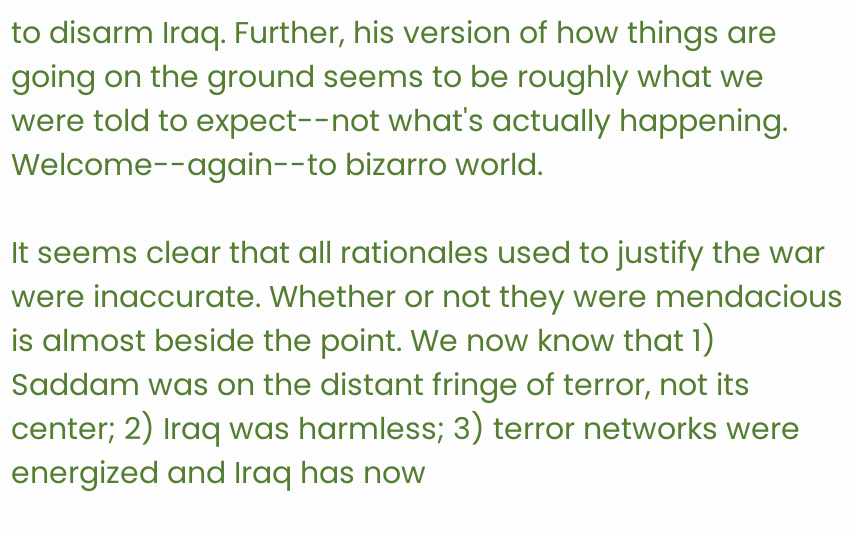to disarm Iraq. Further, his version of how things are going on the ground seems to be roughly what we were told to expect--not what's actually happening. Welcome--again--to bizarro world.

It seems clear that all rationales used to justify the war were inaccurate. Whether or not they were mendacious is almost beside the point. We now know that 1) Saddam was on the distant fringe of terror, not its center; 2) Iraq was harmless; 3) terror networks were energized and Iraq has now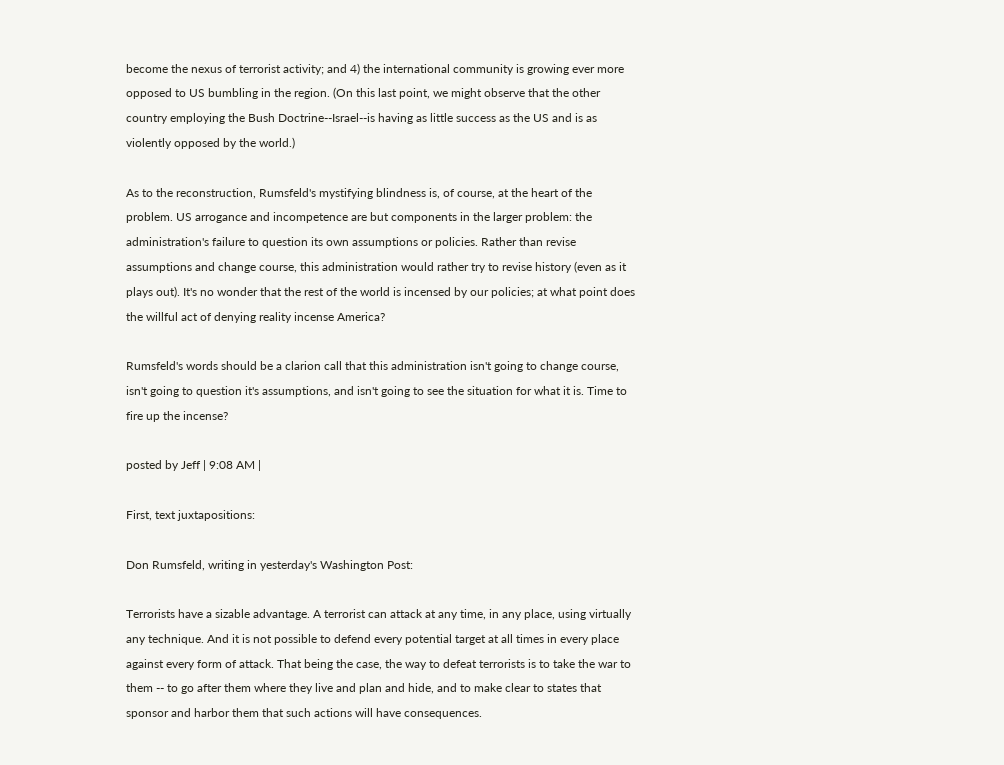become the nexus of terrorist activity; and 4) the international community is growing ever more opposed to US bumbling in the region. (On this last point, we might observe that the other country employing the Bush Doctrine--Israel--is having as little success as the US and is as violently opposed by the world.)

As to the reconstruction, Rumsfeld's mystifying blindness is, of course, at the heart of the problem. US arrogance and incompetence are but components in the larger problem: the administration's failure to question its own assumptions or policies. Rather than revise assumptions and change course, this administration would rather try to revise history (even as it plays out). It's no wonder that the rest of the world is incensed by our policies; at what point does the willful act of denying reality incense America?

Rumsfeld's words should be a clarion call that this administration isn't going to change course, isn't going to question it's assumptions, and isn't going to see the situation for what it is. Time to fire up the incense?

posted by Jeff | 9:08 AM |

First, text juxtapositions:

Don Rumsfeld, writing in yesterday's Washington Post:

Terrorists have a sizable advantage. A terrorist can attack at any time, in any place, using virtually any technique. And it is not possible to defend every potential target at all times in every place against every form of attack. That being the case, the way to defeat terrorists is to take the war to them -- to go after them where they live and plan and hide, and to make clear to states that sponsor and harbor them that such actions will have consequences.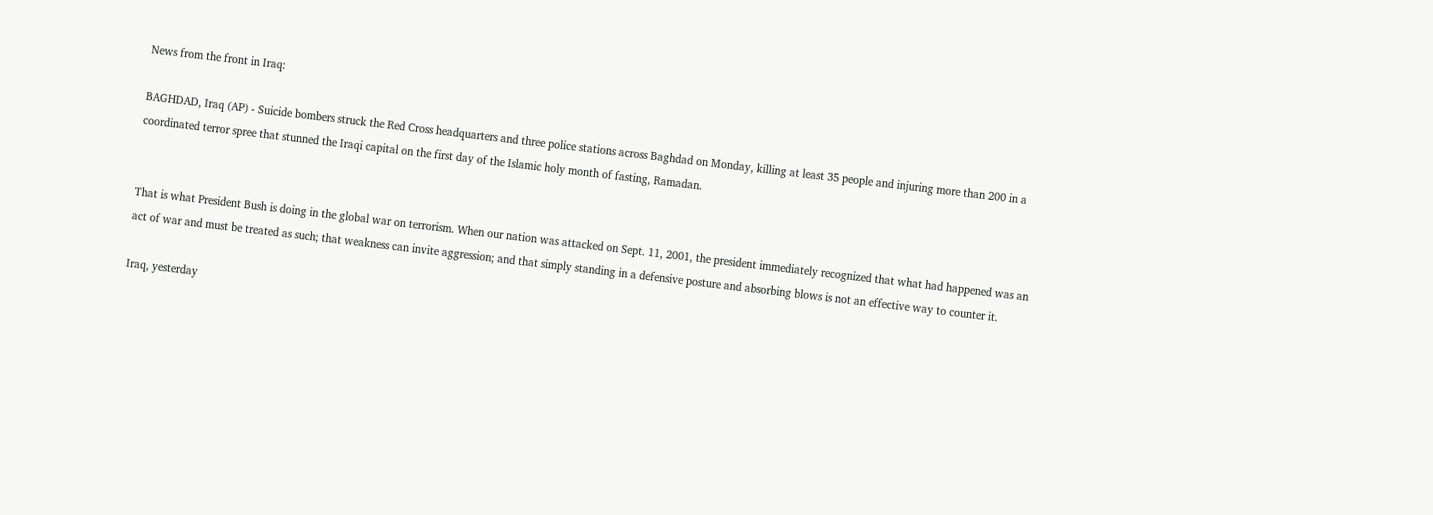News from the front in Iraq:

BAGHDAD, Iraq (AP) - Suicide bombers struck the Red Cross headquarters and three police stations across Baghdad on Monday, killing at least 35 people and injuring more than 200 in a coordinated terror spree that stunned the Iraqi capital on the first day of the Islamic holy month of fasting, Ramadan.


That is what President Bush is doing in the global war on terrorism. When our nation was attacked on Sept. 11, 2001, the president immediately recognized that what had happened was an act of war and must be treated as such; that weakness can invite aggression; and that simply standing in a defensive posture and absorbing blows is not an effective way to counter it.

Iraq, yesterday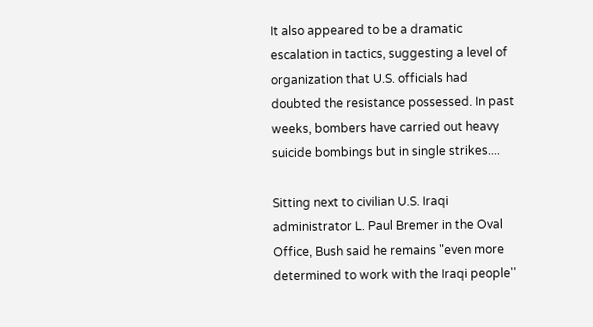It also appeared to be a dramatic escalation in tactics, suggesting a level of organization that U.S. officials had doubted the resistance possessed. In past weeks, bombers have carried out heavy suicide bombings but in single strikes....

Sitting next to civilian U.S. Iraqi administrator L. Paul Bremer in the Oval Office, Bush said he remains "even more determined to work with the Iraqi people''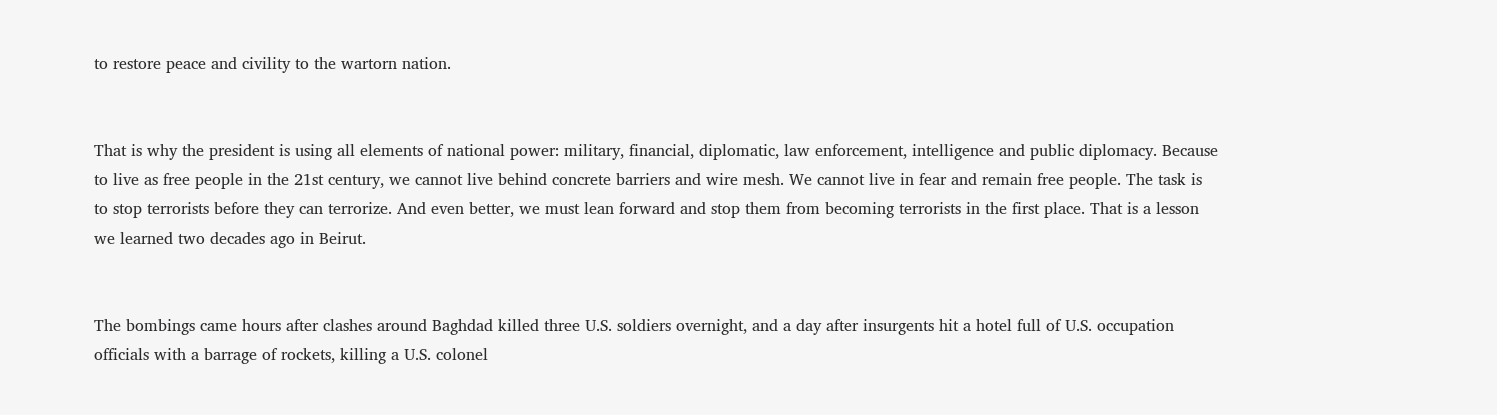to restore peace and civility to the wartorn nation.


That is why the president is using all elements of national power: military, financial, diplomatic, law enforcement, intelligence and public diplomacy. Because to live as free people in the 21st century, we cannot live behind concrete barriers and wire mesh. We cannot live in fear and remain free people. The task is to stop terrorists before they can terrorize. And even better, we must lean forward and stop them from becoming terrorists in the first place. That is a lesson we learned two decades ago in Beirut.


The bombings came hours after clashes around Baghdad killed three U.S. soldiers overnight, and a day after insurgents hit a hotel full of U.S. occupation officials with a barrage of rockets, killing a U.S. colonel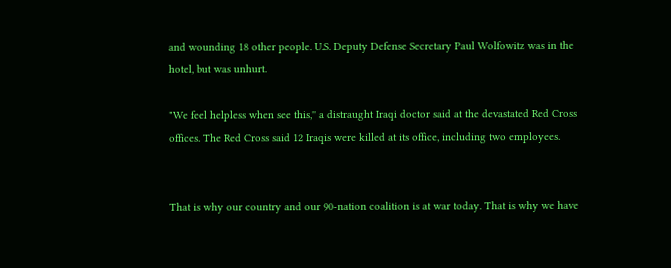and wounding 18 other people. U.S. Deputy Defense Secretary Paul Wolfowitz was in the hotel, but was unhurt.

"We feel helpless when see this,'' a distraught Iraqi doctor said at the devastated Red Cross offices. The Red Cross said 12 Iraqis were killed at its office, including two employees.


That is why our country and our 90-nation coalition is at war today. That is why we have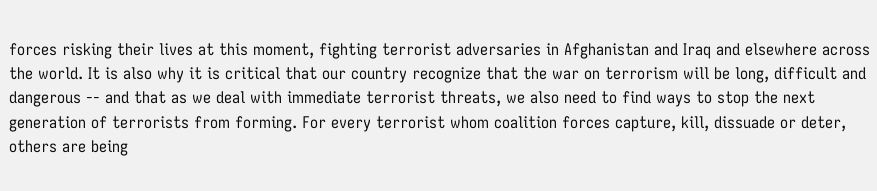forces risking their lives at this moment, fighting terrorist adversaries in Afghanistan and Iraq and elsewhere across the world. It is also why it is critical that our country recognize that the war on terrorism will be long, difficult and dangerous -- and that as we deal with immediate terrorist threats, we also need to find ways to stop the next generation of terrorists from forming. For every terrorist whom coalition forces capture, kill, dissuade or deter, others are being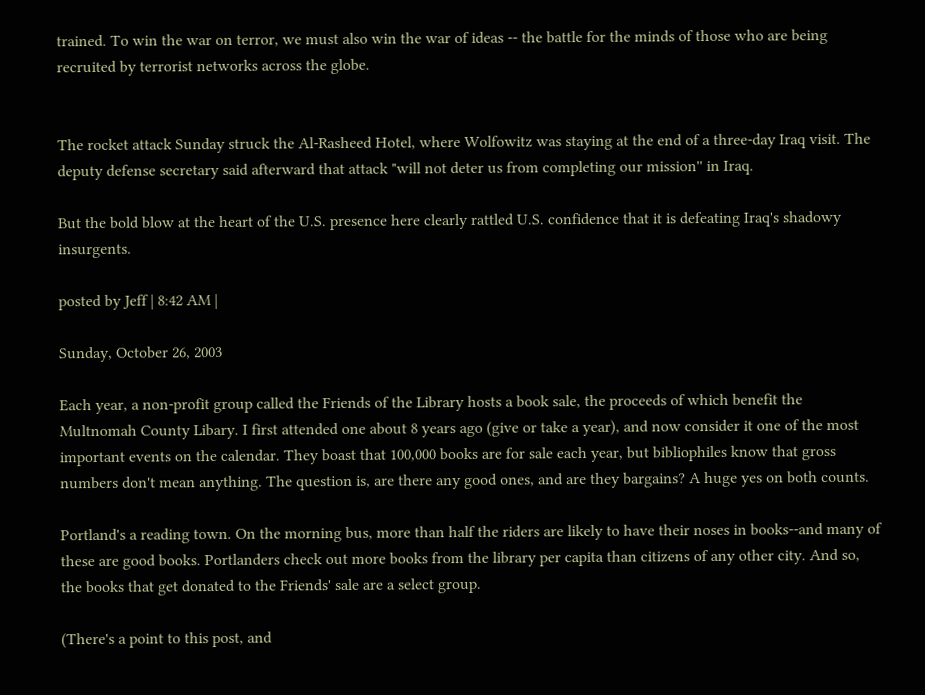trained. To win the war on terror, we must also win the war of ideas -- the battle for the minds of those who are being recruited by terrorist networks across the globe.


The rocket attack Sunday struck the Al-Rasheed Hotel, where Wolfowitz was staying at the end of a three-day Iraq visit. The deputy defense secretary said afterward that attack "will not deter us from completing our mission'' in Iraq.

But the bold blow at the heart of the U.S. presence here clearly rattled U.S. confidence that it is defeating Iraq's shadowy insurgents.

posted by Jeff | 8:42 AM |

Sunday, October 26, 2003

Each year, a non-profit group called the Friends of the Library hosts a book sale, the proceeds of which benefit the Multnomah County Libary. I first attended one about 8 years ago (give or take a year), and now consider it one of the most important events on the calendar. They boast that 100,000 books are for sale each year, but bibliophiles know that gross numbers don't mean anything. The question is, are there any good ones, and are they bargains? A huge yes on both counts.

Portland's a reading town. On the morning bus, more than half the riders are likely to have their noses in books--and many of these are good books. Portlanders check out more books from the library per capita than citizens of any other city. And so, the books that get donated to the Friends' sale are a select group.

(There's a point to this post, and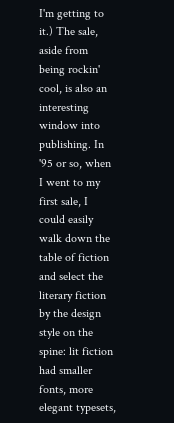I'm getting to it.) The sale, aside from being rockin' cool, is also an interesting window into publishing. In '95 or so, when I went to my first sale, I could easily walk down the table of fiction and select the literary fiction by the design style on the spine: lit fiction had smaller fonts, more elegant typesets,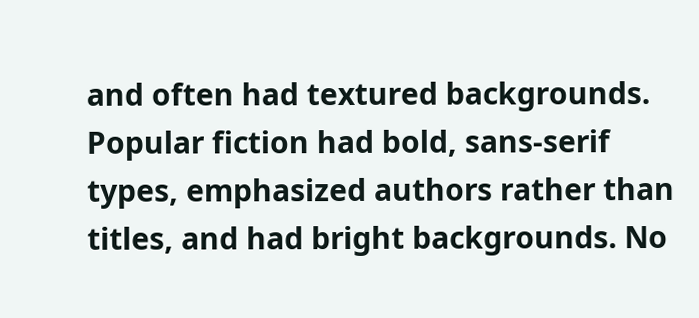and often had textured backgrounds. Popular fiction had bold, sans-serif types, emphasized authors rather than titles, and had bright backgrounds. No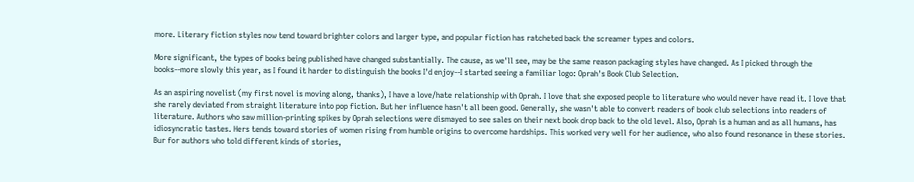more. Literary fiction styles now tend toward brighter colors and larger type, and popular fiction has ratcheted back the screamer types and colors.

More significant, the types of books being published have changed substantially. The cause, as we'll see, may be the same reason packaging styles have changed. As I picked through the books--more slowly this year, as I found it harder to distinguish the books I'd enjoy--I started seeing a familiar logo: Oprah's Book Club Selection.

As an aspiring novelist (my first novel is moving along, thanks), I have a love/hate relationship with Oprah. I love that she exposed people to literature who would never have read it. I love that she rarely deviated from straight literature into pop fiction. But her influence hasn't all been good. Generally, she wasn't able to convert readers of book club selections into readers of literature. Authors who saw million-printing spikes by Oprah selections were dismayed to see sales on their next book drop back to the old level. Also, Oprah is a human and as all humans, has idiosyncratic tastes. Hers tends toward stories of women rising from humble origins to overcome hardships. This worked very well for her audience, who also found resonance in these stories. Bur for authors who told different kinds of stories,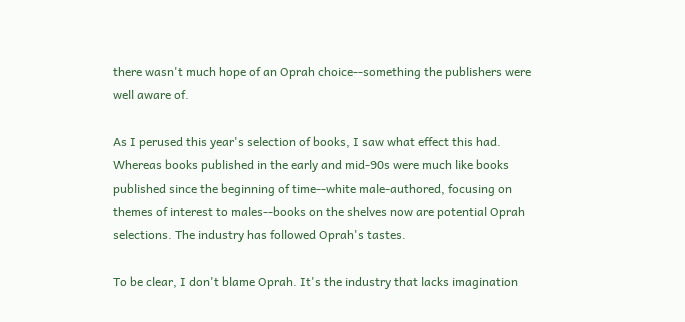there wasn't much hope of an Oprah choice--something the publishers were well aware of.

As I perused this year's selection of books, I saw what effect this had. Whereas books published in the early and mid-90s were much like books published since the beginning of time--white male-authored, focusing on themes of interest to males--books on the shelves now are potential Oprah selections. The industry has followed Oprah's tastes.

To be clear, I don't blame Oprah. It's the industry that lacks imagination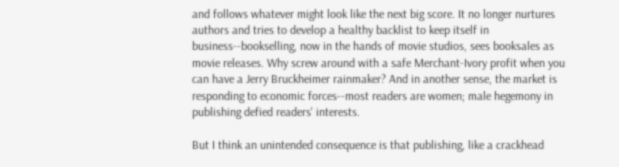and follows whatever might look like the next big score. It no longer nurtures authors and tries to develop a healthy backlist to keep itself in business--bookselling, now in the hands of movie studios, sees booksales as movie releases. Why screw around with a safe Merchant-Ivory profit when you can have a Jerry Bruckheimer rainmaker? And in another sense, the market is responding to economic forces--most readers are women; male hegemony in publishing defied readers' interests.

But I think an unintended consequence is that publishing, like a crackhead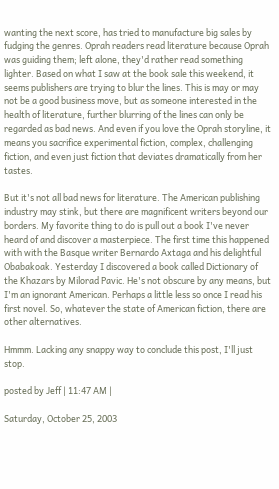wanting the next score, has tried to manufacture big sales by fudging the genres. Oprah readers read literature because Oprah was guiding them; left alone, they'd rather read something lighter. Based on what I saw at the book sale this weekend, it seems publishers are trying to blur the lines. This is may or may not be a good business move, but as someone interested in the health of literature, further blurring of the lines can only be regarded as bad news. And even if you love the Oprah storyline, it means you sacrifice experimental fiction, complex, challenging fiction, and even just fiction that deviates dramatically from her tastes.

But it's not all bad news for literature. The American publishing industry may stink, but there are magnificent writers beyond our borders. My favorite thing to do is pull out a book I've never heard of and discover a masterpiece. The first time this happened with with the Basque writer Bernardo Axtaga and his delightful Obabakoak. Yesterday I discovered a book called Dictionary of the Khazars by Milorad Pavic. He's not obscure by any means, but I'm an ignorant American. Perhaps a little less so once I read his first novel. So, whatever the state of American fiction, there are other alternatives.

Hmmm. Lacking any snappy way to conclude this post, I'll just stop.

posted by Jeff | 11:47 AM |

Saturday, October 25, 2003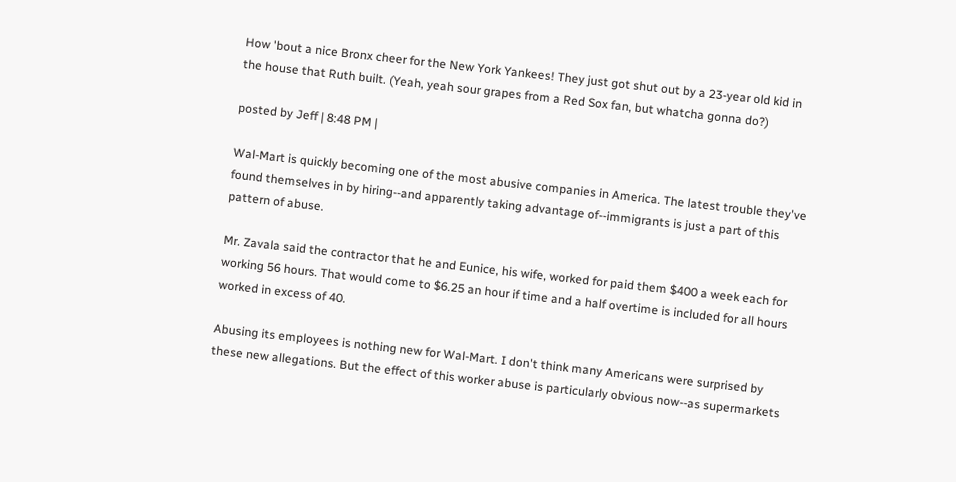How 'bout a nice Bronx cheer for the New York Yankees! They just got shut out by a 23-year old kid in the house that Ruth built. (Yeah, yeah sour grapes from a Red Sox fan, but whatcha gonna do?)

posted by Jeff | 8:48 PM |

Wal-Mart is quickly becoming one of the most abusive companies in America. The latest trouble they've found themselves in by hiring--and apparently taking advantage of--immigrants is just a part of this pattern of abuse.

Mr. Zavala said the contractor that he and Eunice, his wife, worked for paid them $400 a week each for working 56 hours. That would come to $6.25 an hour if time and a half overtime is included for all hours worked in excess of 40.

Abusing its employees is nothing new for Wal-Mart. I don't think many Americans were surprised by these new allegations. But the effect of this worker abuse is particularly obvious now--as supermarkets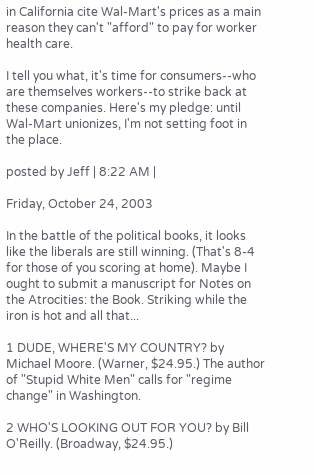in California cite Wal-Mart's prices as a main reason they can't "afford" to pay for worker health care.

I tell you what, it's time for consumers--who are themselves workers--to strike back at these companies. Here's my pledge: until Wal-Mart unionizes, I'm not setting foot in the place.

posted by Jeff | 8:22 AM |

Friday, October 24, 2003

In the battle of the political books, it looks like the liberals are still winning. (That's 8-4 for those of you scoring at home). Maybe I ought to submit a manuscript for Notes on the Atrocities: the Book. Striking while the iron is hot and all that...

1 DUDE, WHERE'S MY COUNTRY? by Michael Moore. (Warner, $24.95.) The author of "Stupid White Men" calls for "regime change" in Washington.

2 WHO'S LOOKING OUT FOR YOU? by Bill O'Reilly. (Broadway, $24.95.)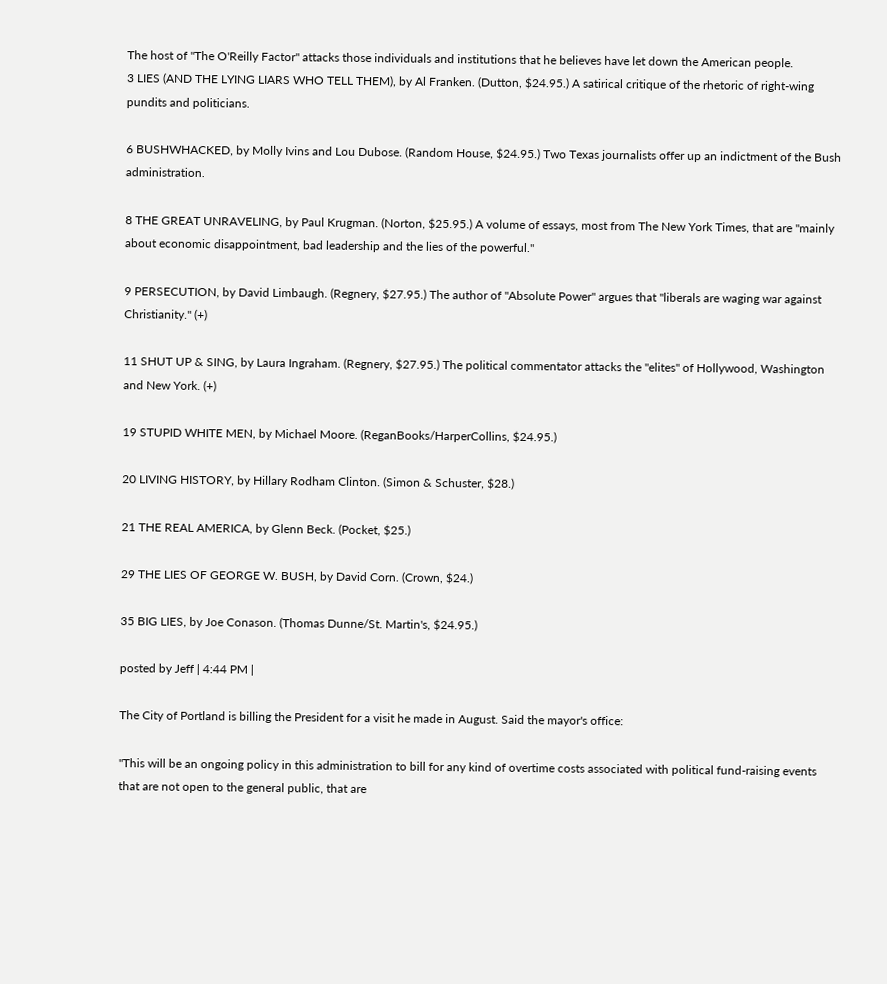The host of "The O'Reilly Factor" attacks those individuals and institutions that he believes have let down the American people.
3 LIES (AND THE LYING LIARS WHO TELL THEM), by Al Franken. (Dutton, $24.95.) A satirical critique of the rhetoric of right-wing pundits and politicians.

6 BUSHWHACKED, by Molly Ivins and Lou Dubose. (Random House, $24.95.) Two Texas journalists offer up an indictment of the Bush administration.

8 THE GREAT UNRAVELING, by Paul Krugman. (Norton, $25.95.) A volume of essays, most from The New York Times, that are "mainly about economic disappointment, bad leadership and the lies of the powerful."

9 PERSECUTION, by David Limbaugh. (Regnery, $27.95.) The author of "Absolute Power" argues that "liberals are waging war against Christianity." (+)

11 SHUT UP & SING, by Laura Ingraham. (Regnery, $27.95.) The political commentator attacks the "elites" of Hollywood, Washington and New York. (+)

19 STUPID WHITE MEN, by Michael Moore. (ReganBooks/HarperCollins, $24.95.)

20 LIVING HISTORY, by Hillary Rodham Clinton. (Simon & Schuster, $28.)

21 THE REAL AMERICA, by Glenn Beck. (Pocket, $25.)

29 THE LIES OF GEORGE W. BUSH, by David Corn. (Crown, $24.)

35 BIG LIES, by Joe Conason. (Thomas Dunne/St. Martin's, $24.95.)

posted by Jeff | 4:44 PM |

The City of Portland is billing the President for a visit he made in August. Said the mayor's office:

"This will be an ongoing policy in this administration to bill for any kind of overtime costs associated with political fund-raising events that are not open to the general public, that are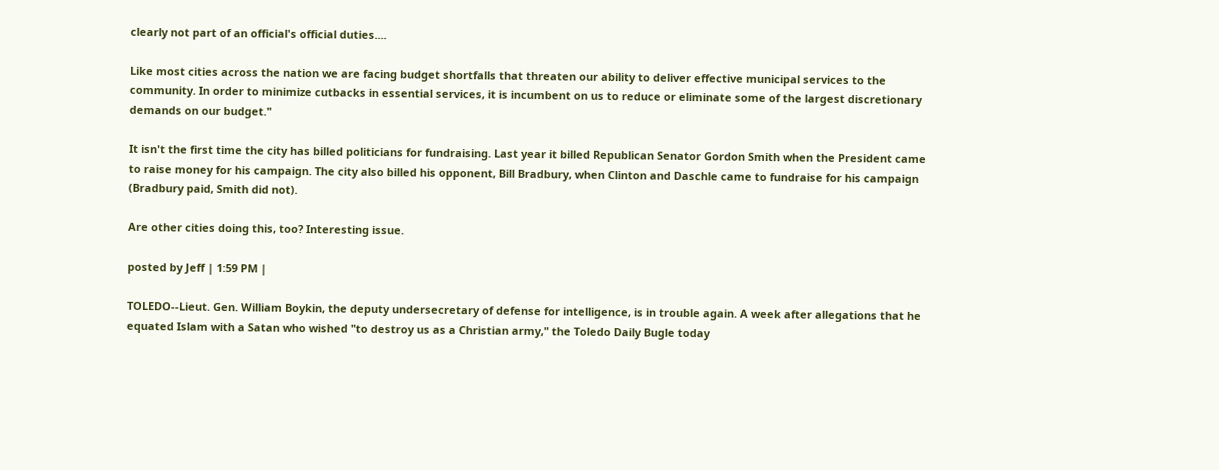clearly not part of an official's official duties....

Like most cities across the nation we are facing budget shortfalls that threaten our ability to deliver effective municipal services to the community. In order to minimize cutbacks in essential services, it is incumbent on us to reduce or eliminate some of the largest discretionary demands on our budget."

It isn't the first time the city has billed politicians for fundraising. Last year it billed Republican Senator Gordon Smith when the President came to raise money for his campaign. The city also billed his opponent, Bill Bradbury, when Clinton and Daschle came to fundraise for his campaign (Bradbury paid, Smith did not).

Are other cities doing this, too? Interesting issue.

posted by Jeff | 1:59 PM |

TOLEDO--Lieut. Gen. William Boykin, the deputy undersecretary of defense for intelligence, is in trouble again. A week after allegations that he equated Islam with a Satan who wished "to destroy us as a Christian army," the Toledo Daily Bugle today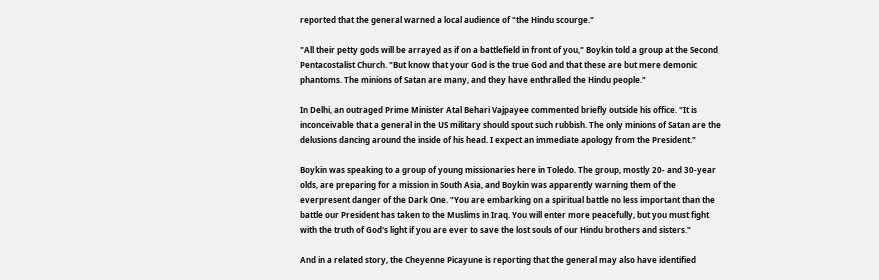reported that the general warned a local audience of "the Hindu scourge."

"All their petty gods will be arrayed as if on a battlefield in front of you," Boykin told a group at the Second Pentacostalist Church. "But know that your God is the true God and that these are but mere demonic phantoms. The minions of Satan are many, and they have enthralled the Hindu people."

In Delhi, an outraged Prime Minister Atal Behari Vajpayee commented briefly outside his office. "It is inconceivable that a general in the US military should spout such rubbish. The only minions of Satan are the delusions dancing around the inside of his head. I expect an immediate apology from the President."

Boykin was speaking to a group of young missionaries here in Toledo. The group, mostly 20- and 30-year olds, are preparing for a mission in South Asia, and Boykin was apparently warning them of the everpresent danger of the Dark One. "You are embarking on a spiritual battle no less important than the battle our President has taken to the Muslims in Iraq. You will enter more peacefully, but you must fight with the truth of God's light if you are ever to save the lost souls of our Hindu brothers and sisters."

And in a related story, the Cheyenne Picayune is reporting that the general may also have identified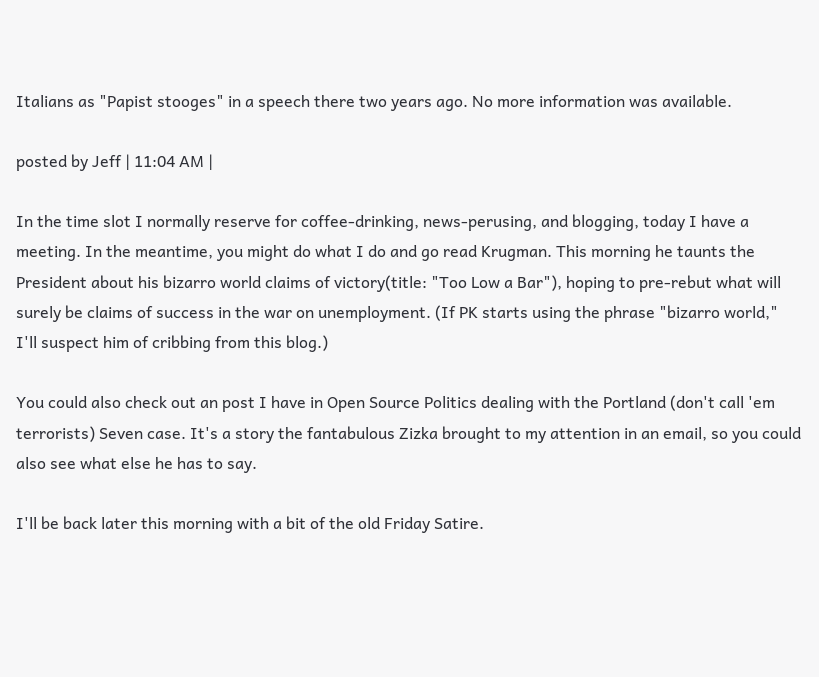Italians as "Papist stooges" in a speech there two years ago. No more information was available.

posted by Jeff | 11:04 AM |

In the time slot I normally reserve for coffee-drinking, news-perusing, and blogging, today I have a meeting. In the meantime, you might do what I do and go read Krugman. This morning he taunts the President about his bizarro world claims of victory(title: "Too Low a Bar"), hoping to pre-rebut what will surely be claims of success in the war on unemployment. (If PK starts using the phrase "bizarro world," I'll suspect him of cribbing from this blog.)

You could also check out an post I have in Open Source Politics dealing with the Portland (don't call 'em terrorists) Seven case. It's a story the fantabulous Zizka brought to my attention in an email, so you could also see what else he has to say.

I'll be back later this morning with a bit of the old Friday Satire.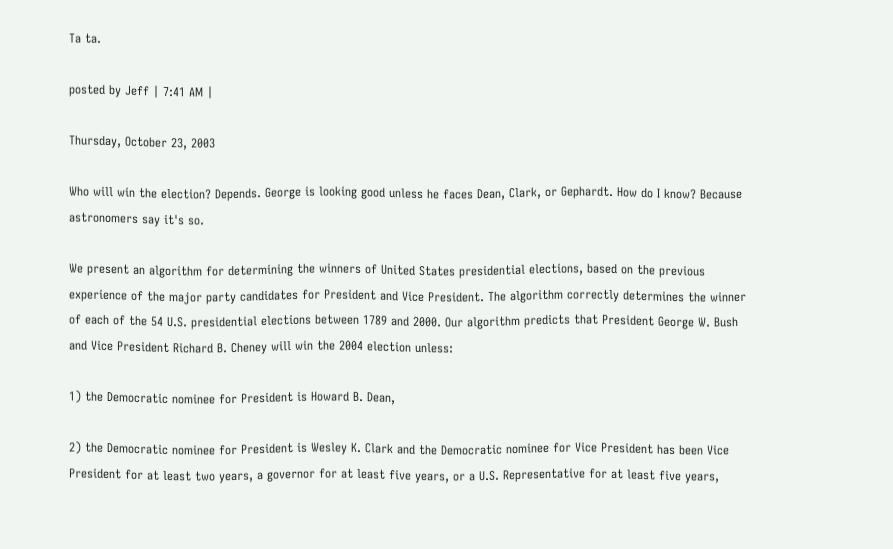Ta ta.

posted by Jeff | 7:41 AM |

Thursday, October 23, 2003

Who will win the election? Depends. George is looking good unless he faces Dean, Clark, or Gephardt. How do I know? Because astronomers say it's so.

We present an algorithm for determining the winners of United States presidential elections, based on the previous experience of the major party candidates for President and Vice President. The algorithm correctly determines the winner of each of the 54 U.S. presidential elections between 1789 and 2000. Our algorithm predicts that President George W. Bush and Vice President Richard B. Cheney will win the 2004 election unless:

1) the Democratic nominee for President is Howard B. Dean,

2) the Democratic nominee for President is Wesley K. Clark and the Democratic nominee for Vice President has been Vice President for at least two years, a governor for at least five years, or a U.S. Representative for at least five years,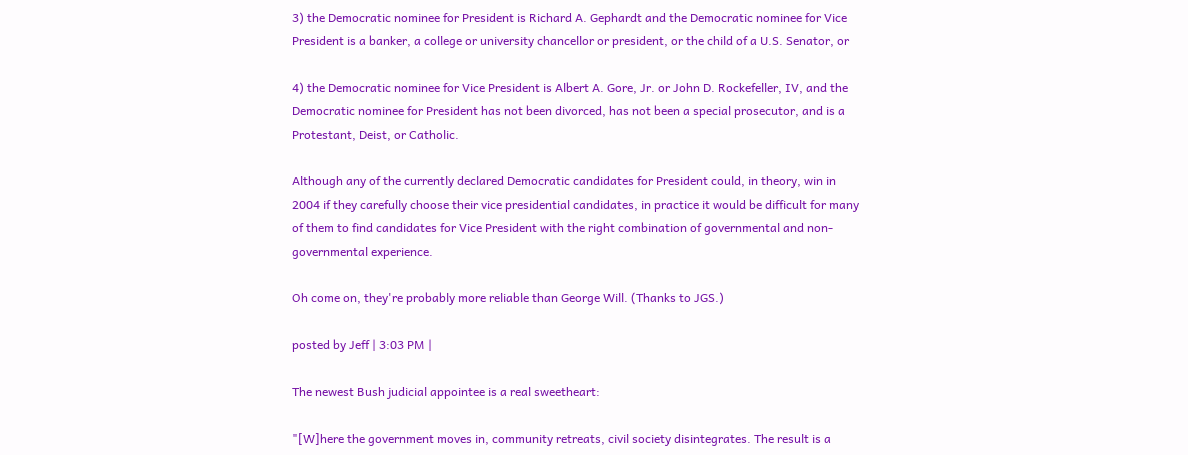3) the Democratic nominee for President is Richard A. Gephardt and the Democratic nominee for Vice President is a banker, a college or university chancellor or president, or the child of a U.S. Senator, or

4) the Democratic nominee for Vice President is Albert A. Gore, Jr. or John D. Rockefeller, IV, and the Democratic nominee for President has not been divorced, has not been a special prosecutor, and is a Protestant, Deist, or Catholic.

Although any of the currently declared Democratic candidates for President could, in theory, win in 2004 if they carefully choose their vice presidential candidates, in practice it would be difficult for many of them to find candidates for Vice President with the right combination of governmental and non-governmental experience.

Oh come on, they're probably more reliable than George Will. (Thanks to JGS.)

posted by Jeff | 3:03 PM |

The newest Bush judicial appointee is a real sweetheart:

"[W]here the government moves in, community retreats, civil society disintegrates. The result is a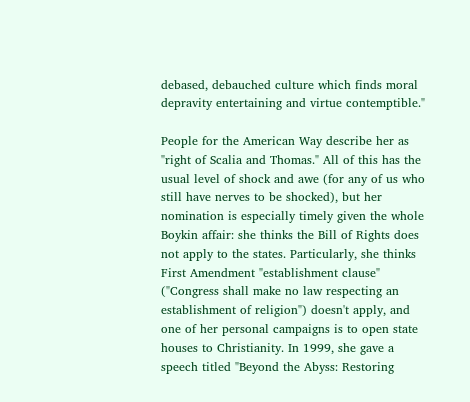debased, debauched culture which finds moral depravity entertaining and virtue contemptible."

People for the American Way describe her as "right of Scalia and Thomas." All of this has the usual level of shock and awe (for any of us who still have nerves to be shocked), but her nomination is especially timely given the whole Boykin affair: she thinks the Bill of Rights does not apply to the states. Particularly, she thinks First Amendment "establishment clause" ("Congress shall make no law respecting an establishment of religion") doesn't apply, and one of her personal campaigns is to open state houses to Christianity. In 1999, she gave a speech titled "Beyond the Abyss: Restoring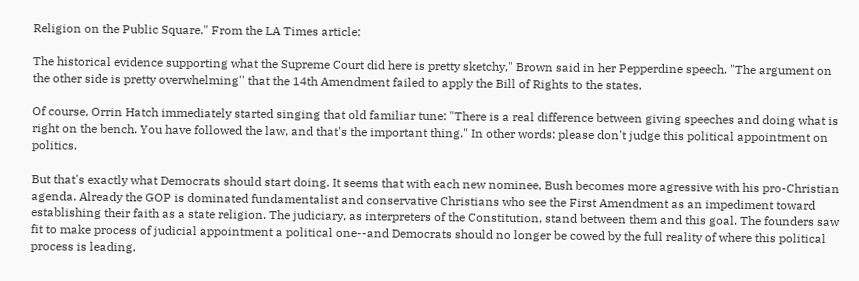Religion on the Public Square." From the LA Times article:

The historical evidence supporting what the Supreme Court did here is pretty sketchy," Brown said in her Pepperdine speech. "The argument on the other side is pretty overwhelming'' that the 14th Amendment failed to apply the Bill of Rights to the states.

Of course, Orrin Hatch immediately started singing that old familiar tune: "There is a real difference between giving speeches and doing what is right on the bench. You have followed the law, and that's the important thing." In other words: please don't judge this political appointment on politics.

But that's exactly what Democrats should start doing. It seems that with each new nominee, Bush becomes more agressive with his pro-Christian agenda. Already the GOP is dominated fundamentalist and conservative Christians who see the First Amendment as an impediment toward establishing their faith as a state religion. The judiciary, as interpreters of the Constitution, stand between them and this goal. The founders saw fit to make process of judicial appointment a political one--and Democrats should no longer be cowed by the full reality of where this political process is leading.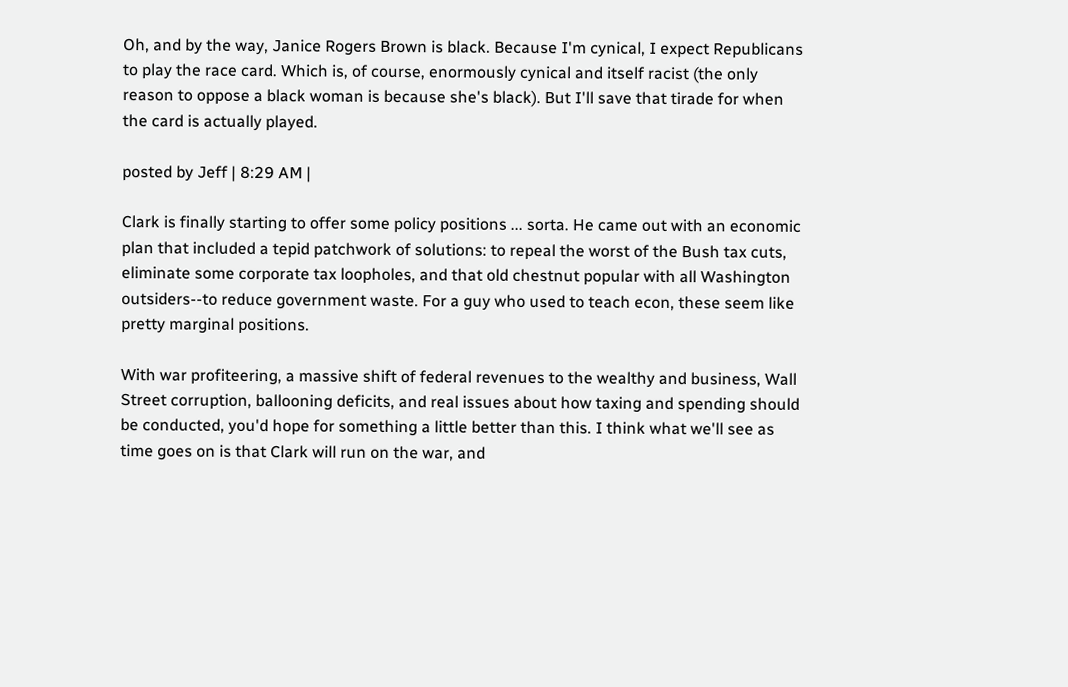Oh, and by the way, Janice Rogers Brown is black. Because I'm cynical, I expect Republicans to play the race card. Which is, of course, enormously cynical and itself racist (the only reason to oppose a black woman is because she's black). But I'll save that tirade for when the card is actually played.

posted by Jeff | 8:29 AM |

Clark is finally starting to offer some policy positions ... sorta. He came out with an economic plan that included a tepid patchwork of solutions: to repeal the worst of the Bush tax cuts, eliminate some corporate tax loopholes, and that old chestnut popular with all Washington outsiders--to reduce government waste. For a guy who used to teach econ, these seem like pretty marginal positions.

With war profiteering, a massive shift of federal revenues to the wealthy and business, Wall Street corruption, ballooning deficits, and real issues about how taxing and spending should be conducted, you'd hope for something a little better than this. I think what we'll see as time goes on is that Clark will run on the war, and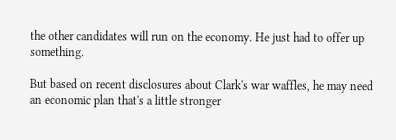the other candidates will run on the economy. He just had to offer up something.

But based on recent disclosures about Clark's war waffles, he may need an economic plan that's a little stronger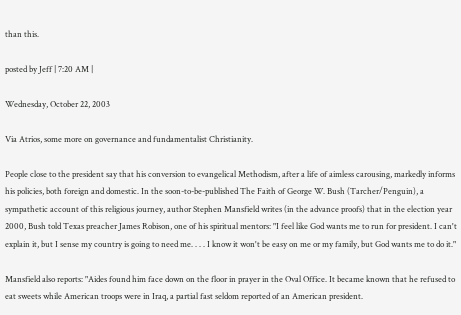than this.

posted by Jeff | 7:20 AM |

Wednesday, October 22, 2003

Via Atrios, some more on governance and fundamentalist Christianity.

People close to the president say that his conversion to evangelical Methodism, after a life of aimless carousing, markedly informs his policies, both foreign and domestic. In the soon-to-be-published The Faith of George W. Bush (Tarcher/Penguin), a sympathetic account of this religious journey, author Stephen Mansfield writes (in the advance proofs) that in the election year 2000, Bush told Texas preacher James Robison, one of his spiritual mentors: "I feel like God wants me to run for president. I can't explain it, but I sense my country is going to need me. . . . I know it won't be easy on me or my family, but God wants me to do it."

Mansfield also reports: "Aides found him face down on the floor in prayer in the Oval Office. It became known that he refused to eat sweets while American troops were in Iraq, a partial fast seldom reported of an American president.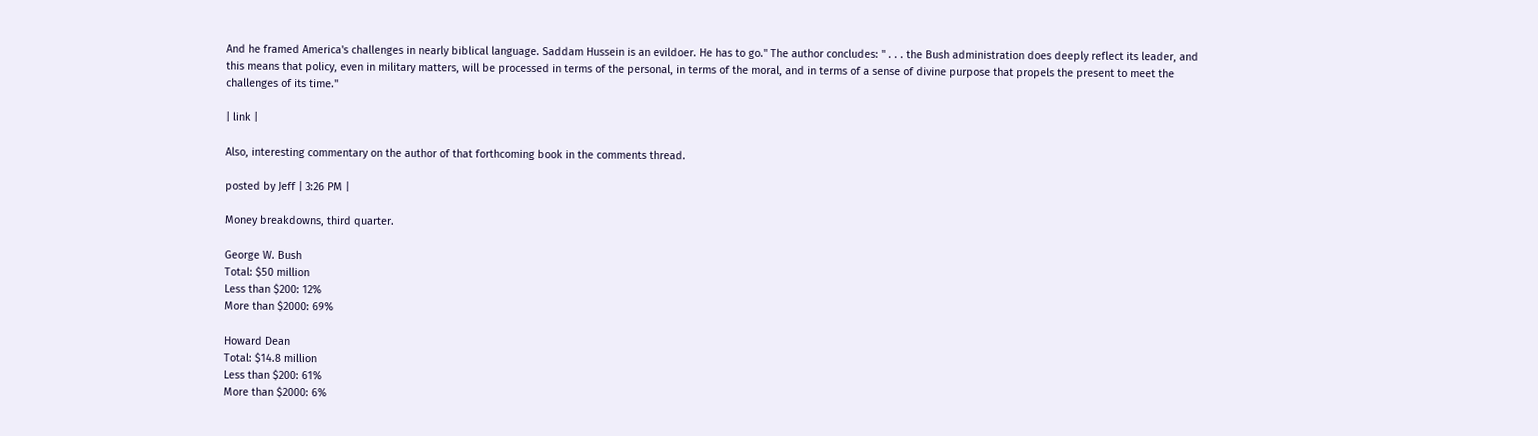And he framed America's challenges in nearly biblical language. Saddam Hussein is an evildoer. He has to go." The author concludes: " . . . the Bush administration does deeply reflect its leader, and this means that policy, even in military matters, will be processed in terms of the personal, in terms of the moral, and in terms of a sense of divine purpose that propels the present to meet the challenges of its time."

| link |

Also, interesting commentary on the author of that forthcoming book in the comments thread.

posted by Jeff | 3:26 PM |

Money breakdowns, third quarter.

George W. Bush
Total: $50 million
Less than $200: 12%
More than $2000: 69%

Howard Dean
Total: $14.8 million
Less than $200: 61%
More than $2000: 6%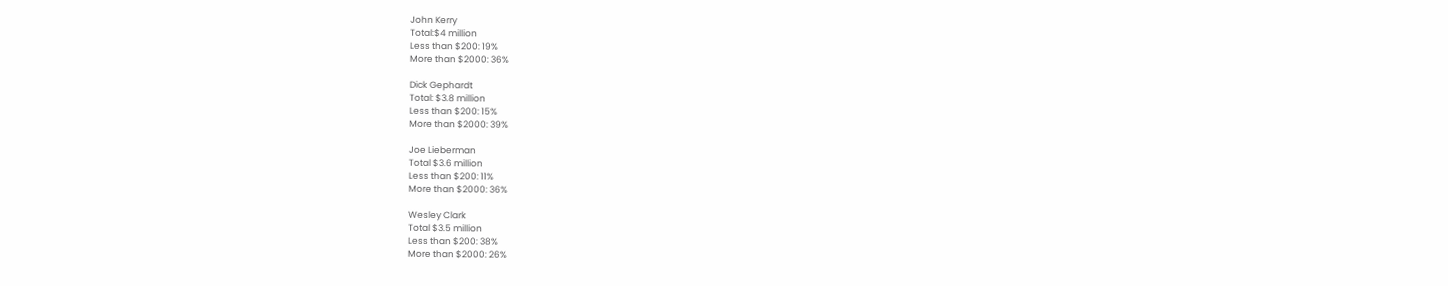John Kerry
Total:$4 million
Less than $200: 19%
More than $2000: 36%

Dick Gephardt
Total: $3.8 million
Less than $200: 15%
More than $2000: 39%

Joe Lieberman
Total $3.6 million
Less than $200: 11%
More than $2000: 36%

Wesley Clark
Total $3.5 million
Less than $200: 38%
More than $2000: 26%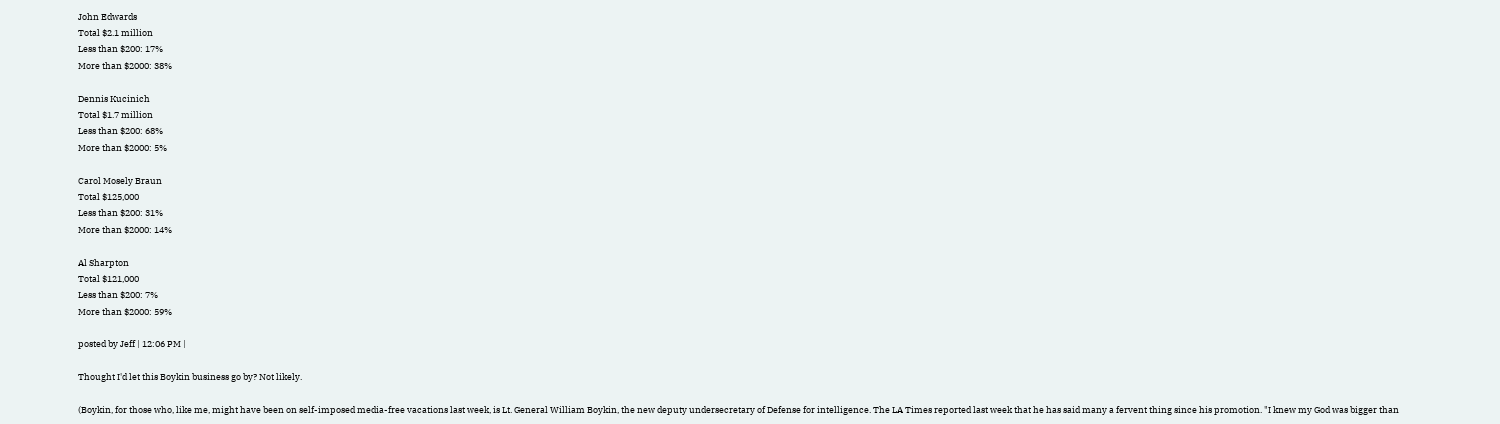John Edwards
Total $2.1 million
Less than $200: 17%
More than $2000: 38%

Dennis Kucinich
Total $1.7 million
Less than $200: 68%
More than $2000: 5%

Carol Mosely Braun
Total $125,000
Less than $200: 31%
More than $2000: 14%

Al Sharpton
Total $121,000
Less than $200: 7%
More than $2000: 59%

posted by Jeff | 12:06 PM |

Thought I'd let this Boykin business go by? Not likely.

(Boykin, for those who, like me, might have been on self-imposed media-free vacations last week, is Lt. General William Boykin, the new deputy undersecretary of Defense for intelligence. The LA Times reported last week that he has said many a fervent thing since his promotion. "I knew my God was bigger than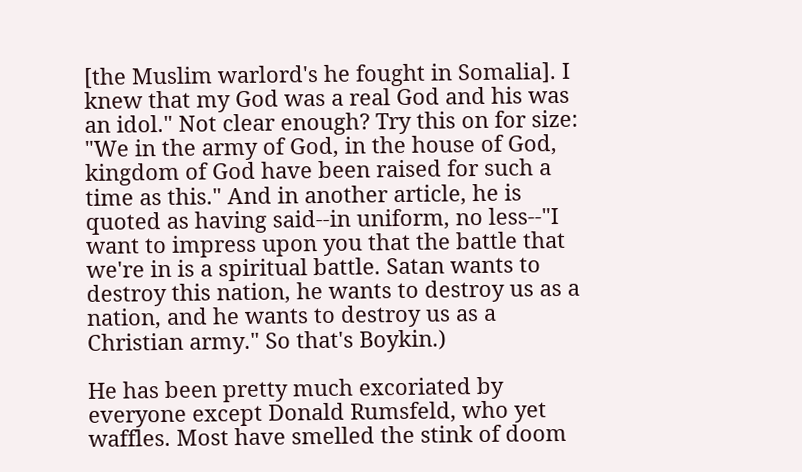[the Muslim warlord's he fought in Somalia]. I knew that my God was a real God and his was an idol." Not clear enough? Try this on for size: "We in the army of God, in the house of God, kingdom of God have been raised for such a time as this." And in another article, he is quoted as having said--in uniform, no less--"I want to impress upon you that the battle that we're in is a spiritual battle. Satan wants to destroy this nation, he wants to destroy us as a nation, and he wants to destroy us as a Christian army." So that's Boykin.)

He has been pretty much excoriated by everyone except Donald Rumsfeld, who yet waffles. Most have smelled the stink of doom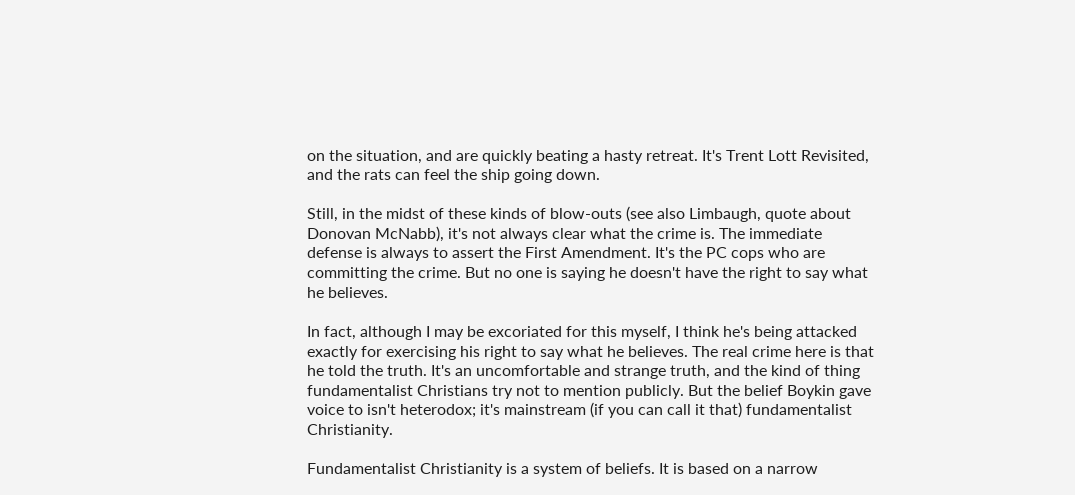on the situation, and are quickly beating a hasty retreat. It's Trent Lott Revisited, and the rats can feel the ship going down.

Still, in the midst of these kinds of blow-outs (see also Limbaugh, quote about Donovan McNabb), it's not always clear what the crime is. The immediate defense is always to assert the First Amendment. It's the PC cops who are committing the crime. But no one is saying he doesn't have the right to say what he believes.

In fact, although I may be excoriated for this myself, I think he's being attacked exactly for exercising his right to say what he believes. The real crime here is that he told the truth. It's an uncomfortable and strange truth, and the kind of thing fundamentalist Christians try not to mention publicly. But the belief Boykin gave voice to isn't heterodox; it's mainstream (if you can call it that) fundamentalist Christianity.

Fundamentalist Christianity is a system of beliefs. It is based on a narrow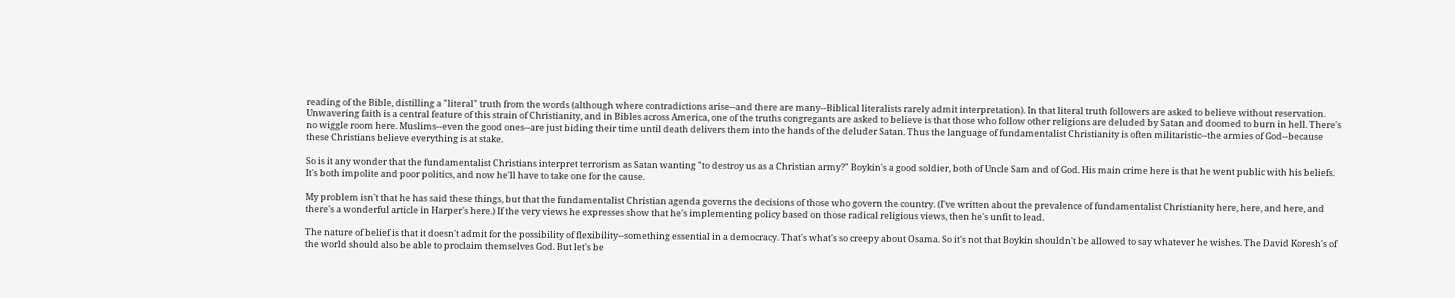reading of the Bible, distilling a "literal" truth from the words (although where contradictions arise--and there are many--Biblical literalists rarely admit interpretation). In that literal truth followers are asked to believe without reservation. Unwavering faith is a central feature of this strain of Christianity, and in Bibles across America, one of the truths congregants are asked to believe is that those who follow other religions are deluded by Satan and doomed to burn in hell. There's no wiggle room here. Muslims--even the good ones--are just biding their time until death delivers them into the hands of the deluder Satan. Thus the language of fundamentalist Christianity is often militaristic--the armies of God--because these Christians believe everything is at stake.

So is it any wonder that the fundamentalist Christians interpret terrorism as Satan wanting "to destroy us as a Christian army?" Boykin's a good soldier, both of Uncle Sam and of God. His main crime here is that he went public with his beliefs. It's both impolite and poor politics, and now he'll have to take one for the cause.

My problem isn't that he has said these things, but that the fundamentalist Christian agenda governs the decisions of those who govern the country. (I've written about the prevalence of fundamentalist Christianity here, here, and here, and there's a wonderful article in Harper's here.) If the very views he expresses show that he's implementing policy based on those radical religious views, then he's unfit to lead.

The nature of belief is that it doesn't admit for the possibility of flexibility--something essential in a democracy. That's what's so creepy about Osama. So it's not that Boykin shouldn't be allowed to say whatever he wishes. The David Koresh's of the world should also be able to proclaim themselves God. But let's be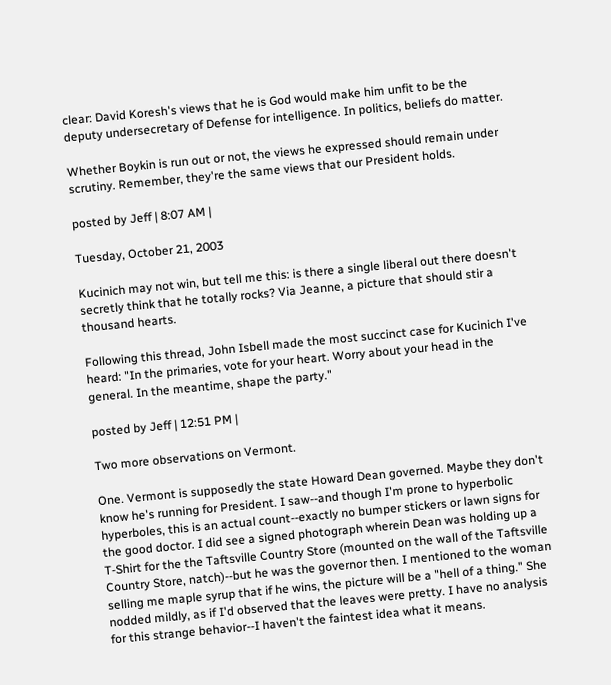clear: David Koresh's views that he is God would make him unfit to be the deputy undersecretary of Defense for intelligence. In politics, beliefs do matter.

Whether Boykin is run out or not, the views he expressed should remain under scrutiny. Remember, they're the same views that our President holds.

posted by Jeff | 8:07 AM |

Tuesday, October 21, 2003

Kucinich may not win, but tell me this: is there a single liberal out there doesn't secretly think that he totally rocks? Via Jeanne, a picture that should stir a thousand hearts.

Following this thread, John Isbell made the most succinct case for Kucinich I've heard: "In the primaries, vote for your heart. Worry about your head in the general. In the meantime, shape the party."

posted by Jeff | 12:51 PM |

Two more observations on Vermont.

One. Vermont is supposedly the state Howard Dean governed. Maybe they don't know he's running for President. I saw--and though I'm prone to hyperbolic hyperboles, this is an actual count--exactly no bumper stickers or lawn signs for the good doctor. I did see a signed photograph wherein Dean was holding up a T-Shirt for the the Taftsville Country Store (mounted on the wall of the Taftsville Country Store, natch)--but he was the governor then. I mentioned to the woman selling me maple syrup that if he wins, the picture will be a "hell of a thing." She nodded mildly, as if I'd observed that the leaves were pretty. I have no analysis for this strange behavior--I haven't the faintest idea what it means.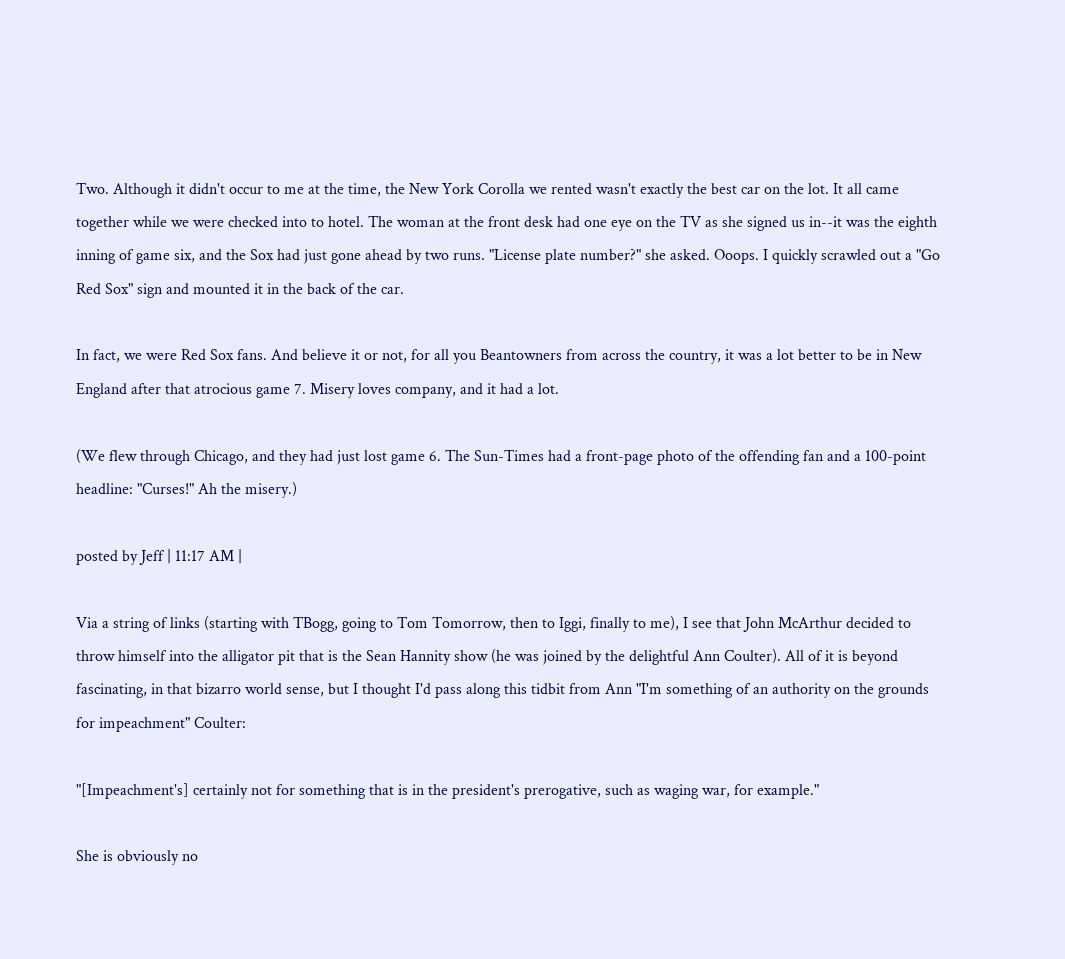Two. Although it didn't occur to me at the time, the New York Corolla we rented wasn't exactly the best car on the lot. It all came together while we were checked into to hotel. The woman at the front desk had one eye on the TV as she signed us in--it was the eighth inning of game six, and the Sox had just gone ahead by two runs. "License plate number?" she asked. Ooops. I quickly scrawled out a "Go Red Sox" sign and mounted it in the back of the car.

In fact, we were Red Sox fans. And believe it or not, for all you Beantowners from across the country, it was a lot better to be in New England after that atrocious game 7. Misery loves company, and it had a lot.

(We flew through Chicago, and they had just lost game 6. The Sun-Times had a front-page photo of the offending fan and a 100-point headline: "Curses!" Ah the misery.)

posted by Jeff | 11:17 AM |

Via a string of links (starting with TBogg, going to Tom Tomorrow, then to Iggi, finally to me), I see that John McArthur decided to throw himself into the alligator pit that is the Sean Hannity show (he was joined by the delightful Ann Coulter). All of it is beyond fascinating, in that bizarro world sense, but I thought I'd pass along this tidbit from Ann "I'm something of an authority on the grounds for impeachment" Coulter:

"[Impeachment's] certainly not for something that is in the president's prerogative, such as waging war, for example."

She is obviously no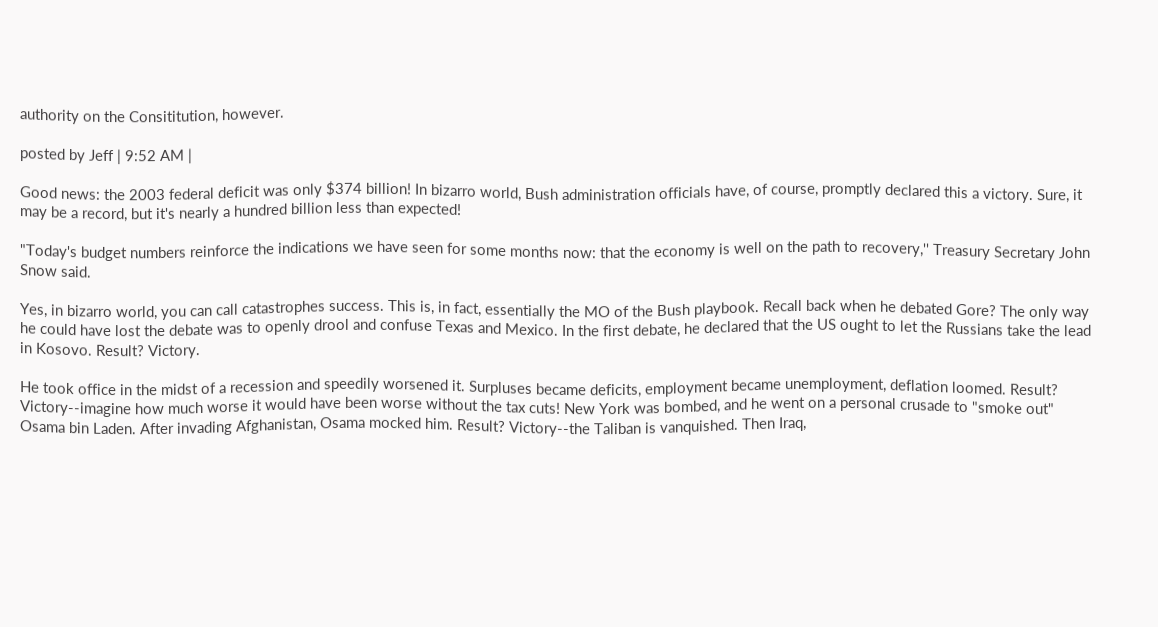authority on the Consititution, however.

posted by Jeff | 9:52 AM |

Good news: the 2003 federal deficit was only $374 billion! In bizarro world, Bush administration officials have, of course, promptly declared this a victory. Sure, it may be a record, but it's nearly a hundred billion less than expected!

"Today's budget numbers reinforce the indications we have seen for some months now: that the economy is well on the path to recovery,'' Treasury Secretary John Snow said.

Yes, in bizarro world, you can call catastrophes success. This is, in fact, essentially the MO of the Bush playbook. Recall back when he debated Gore? The only way he could have lost the debate was to openly drool and confuse Texas and Mexico. In the first debate, he declared that the US ought to let the Russians take the lead in Kosovo. Result? Victory.

He took office in the midst of a recession and speedily worsened it. Surpluses became deficits, employment became unemployment, deflation loomed. Result? Victory--imagine how much worse it would have been worse without the tax cuts! New York was bombed, and he went on a personal crusade to "smoke out" Osama bin Laden. After invading Afghanistan, Osama mocked him. Result? Victory--the Taliban is vanquished. Then Iraq,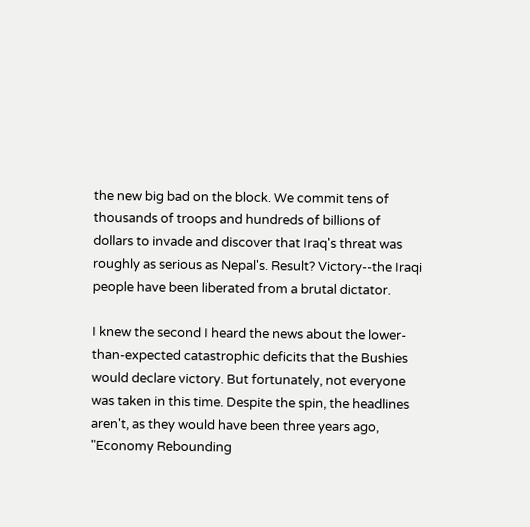the new big bad on the block. We commit tens of thousands of troops and hundreds of billions of dollars to invade and discover that Iraq's threat was roughly as serious as Nepal's. Result? Victory--the Iraqi people have been liberated from a brutal dictator.

I knew the second I heard the news about the lower-than-expected catastrophic deficits that the Bushies would declare victory. But fortunately, not everyone was taken in this time. Despite the spin, the headlines aren't, as they would have been three years ago, "Economy Rebounding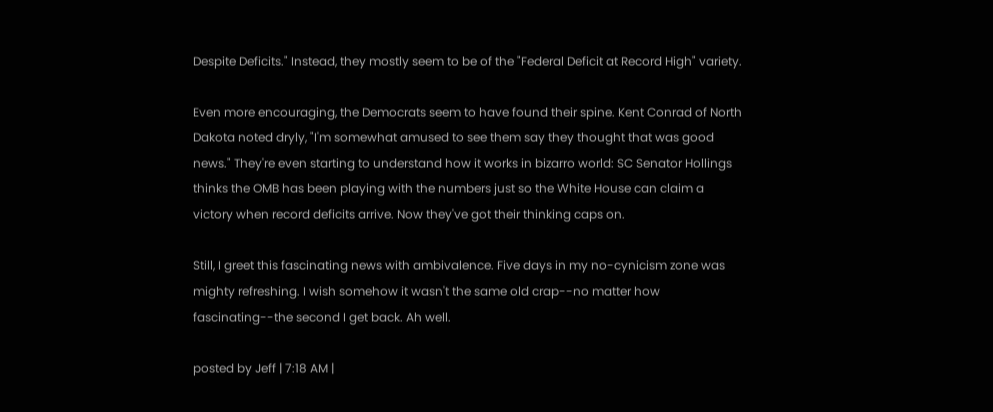Despite Deficits." Instead, they mostly seem to be of the "Federal Deficit at Record High" variety.

Even more encouraging, the Democrats seem to have found their spine. Kent Conrad of North Dakota noted dryly, "I'm somewhat amused to see them say they thought that was good news." They're even starting to understand how it works in bizarro world: SC Senator Hollings thinks the OMB has been playing with the numbers just so the White House can claim a victory when record deficits arrive. Now they've got their thinking caps on.

Still, I greet this fascinating news with ambivalence. Five days in my no-cynicism zone was mighty refreshing. I wish somehow it wasn't the same old crap--no matter how fascinating--the second I get back. Ah well.

posted by Jeff | 7:18 AM |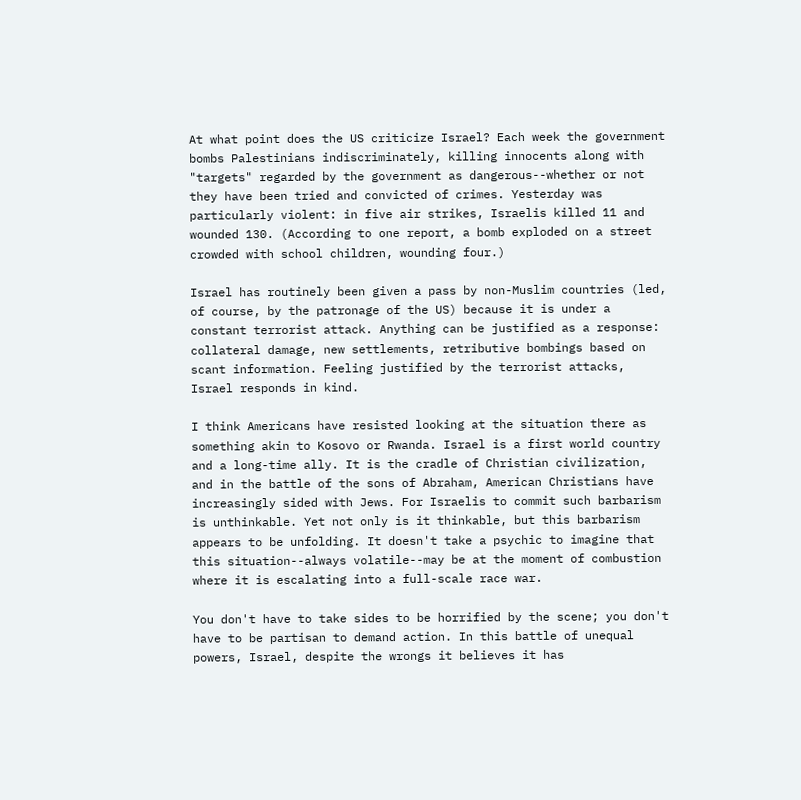At what point does the US criticize Israel? Each week the government bombs Palestinians indiscriminately, killing innocents along with "targets" regarded by the government as dangerous--whether or not they have been tried and convicted of crimes. Yesterday was particularly violent: in five air strikes, Israelis killed 11 and wounded 130. (According to one report, a bomb exploded on a street crowded with school children, wounding four.)

Israel has routinely been given a pass by non-Muslim countries (led, of course, by the patronage of the US) because it is under a constant terrorist attack. Anything can be justified as a response: collateral damage, new settlements, retributive bombings based on scant information. Feeling justified by the terrorist attacks, Israel responds in kind.

I think Americans have resisted looking at the situation there as something akin to Kosovo or Rwanda. Israel is a first world country and a long-time ally. It is the cradle of Christian civilization, and in the battle of the sons of Abraham, American Christians have increasingly sided with Jews. For Israelis to commit such barbarism is unthinkable. Yet not only is it thinkable, but this barbarism appears to be unfolding. It doesn't take a psychic to imagine that this situation--always volatile--may be at the moment of combustion where it is escalating into a full-scale race war.

You don't have to take sides to be horrified by the scene; you don't have to be partisan to demand action. In this battle of unequal powers, Israel, despite the wrongs it believes it has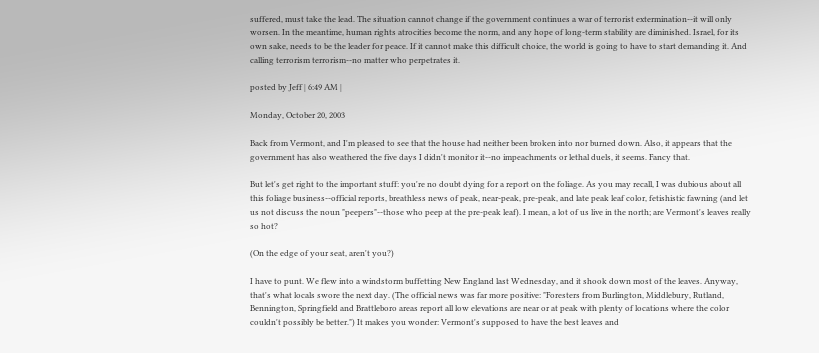suffered, must take the lead. The situation cannot change if the government continues a war of terrorist extermination--it will only worsen. In the meantime, human rights atrocities become the norm, and any hope of long-term stability are diminished. Israel, for its own sake, needs to be the leader for peace. If it cannot make this difficult choice, the world is going to have to start demanding it. And calling terrorism terrorism--no matter who perpetrates it.

posted by Jeff | 6:49 AM |

Monday, October 20, 2003

Back from Vermont, and I'm pleased to see that the house had neither been broken into nor burned down. Also, it appears that the government has also weathered the five days I didn't monitor it--no impeachments or lethal duels, it seems. Fancy that.

But let's get right to the important stuff: you're no doubt dying for a report on the foliage. As you may recall, I was dubious about all this foliage business--official reports, breathless news of peak, near-peak, pre-peak, and late peak leaf color, fetishistic fawning (and let us not discuss the noun "peepers"--those who peep at the pre-peak leaf). I mean, a lot of us live in the north; are Vermont's leaves really so hot?

(On the edge of your seat, aren't you?)

I have to punt. We flew into a windstorm buffetting New England last Wednesday, and it shook down most of the leaves. Anyway, that's what locals swore the next day. (The official news was far more positive: "Foresters from Burlington, Middlebury, Rutland, Bennington, Springfield and Brattleboro areas report all low elevations are near or at peak with plenty of locations where the color couldn't possibly be better.") It makes you wonder: Vermont's supposed to have the best leaves and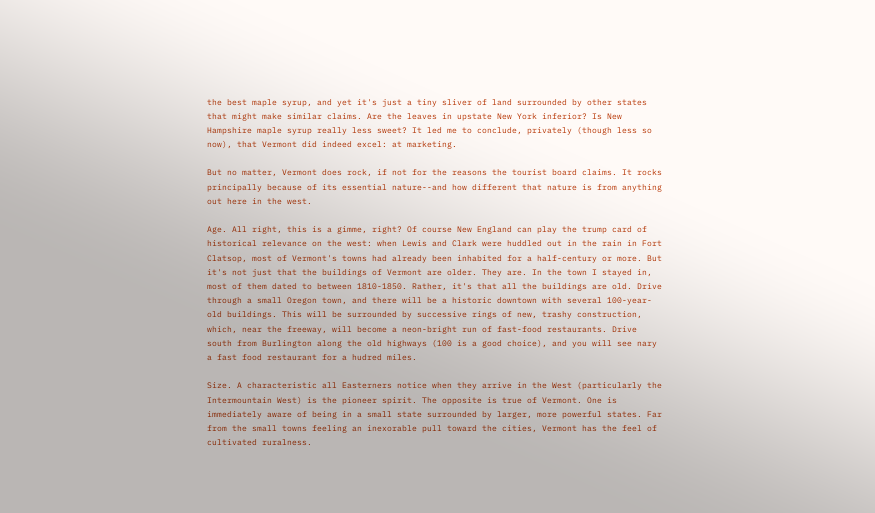the best maple syrup, and yet it's just a tiny sliver of land surrounded by other states that might make similar claims. Are the leaves in upstate New York inferior? Is New Hampshire maple syrup really less sweet? It led me to conclude, privately (though less so now), that Vermont did indeed excel: at marketing.

But no matter, Vermont does rock, if not for the reasons the tourist board claims. It rocks principally because of its essential nature--and how different that nature is from anything out here in the west.

Age. All right, this is a gimme, right? Of course New England can play the trump card of historical relevance on the west: when Lewis and Clark were huddled out in the rain in Fort Clatsop, most of Vermont's towns had already been inhabited for a half-century or more. But it's not just that the buildings of Vermont are older. They are. In the town I stayed in, most of them dated to between 1810-1850. Rather, it's that all the buildings are old. Drive through a small Oregon town, and there will be a historic downtown with several 100-year-old buildings. This will be surrounded by successive rings of new, trashy construction, which, near the freeway, will become a neon-bright run of fast-food restaurants. Drive south from Burlington along the old highways (100 is a good choice), and you will see nary a fast food restaurant for a hudred miles.

Size. A characteristic all Easterners notice when they arrive in the West (particularly the Intermountain West) is the pioneer spirit. The opposite is true of Vermont. One is immediately aware of being in a small state surrounded by larger, more powerful states. Far from the small towns feeling an inexorable pull toward the cities, Vermont has the feel of cultivated ruralness.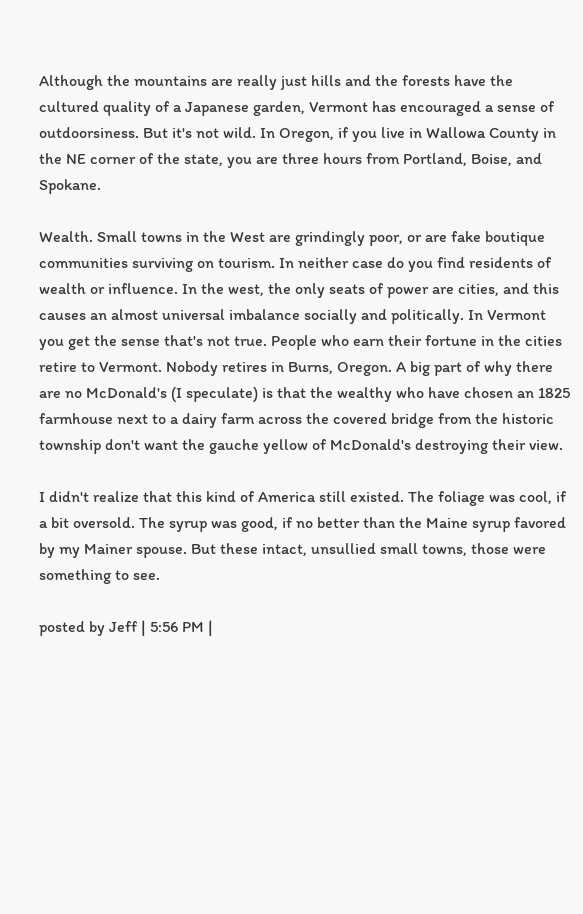Although the mountains are really just hills and the forests have the cultured quality of a Japanese garden, Vermont has encouraged a sense of outdoorsiness. But it's not wild. In Oregon, if you live in Wallowa County in the NE corner of the state, you are three hours from Portland, Boise, and Spokane.

Wealth. Small towns in the West are grindingly poor, or are fake boutique communities surviving on tourism. In neither case do you find residents of wealth or influence. In the west, the only seats of power are cities, and this causes an almost universal imbalance socially and politically. In Vermont you get the sense that's not true. People who earn their fortune in the cities retire to Vermont. Nobody retires in Burns, Oregon. A big part of why there are no McDonald's (I speculate) is that the wealthy who have chosen an 1825 farmhouse next to a dairy farm across the covered bridge from the historic township don't want the gauche yellow of McDonald's destroying their view.

I didn't realize that this kind of America still existed. The foliage was cool, if a bit oversold. The syrup was good, if no better than the Maine syrup favored by my Mainer spouse. But these intact, unsullied small towns, those were something to see.

posted by Jeff | 5:56 PM |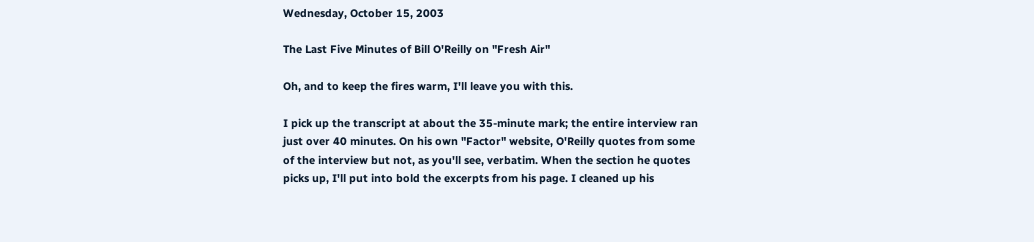Wednesday, October 15, 2003

The Last Five Minutes of Bill O'Reilly on "Fresh Air"

Oh, and to keep the fires warm, I'll leave you with this.

I pick up the transcript at about the 35-minute mark; the entire interview ran just over 40 minutes. On his own "Factor" website, O'Reilly quotes from some of the interview but not, as you'll see, verbatim. When the section he quotes picks up, I'll put into bold the excerpts from his page. I cleaned up his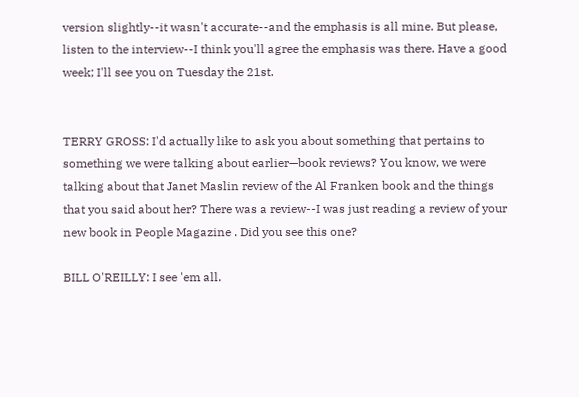version slightly--it wasn't accurate--and the emphasis is all mine. But please, listen to the interview--I think you'll agree the emphasis was there. Have a good week; I'll see you on Tuesday the 21st.


TERRY GROSS: I'd actually like to ask you about something that pertains to something we were talking about earlier—book reviews? You know, we were talking about that Janet Maslin review of the Al Franken book and the things that you said about her? There was a review--I was just reading a review of your new book in People Magazine . Did you see this one?

BILL O'REILLY: I see 'em all.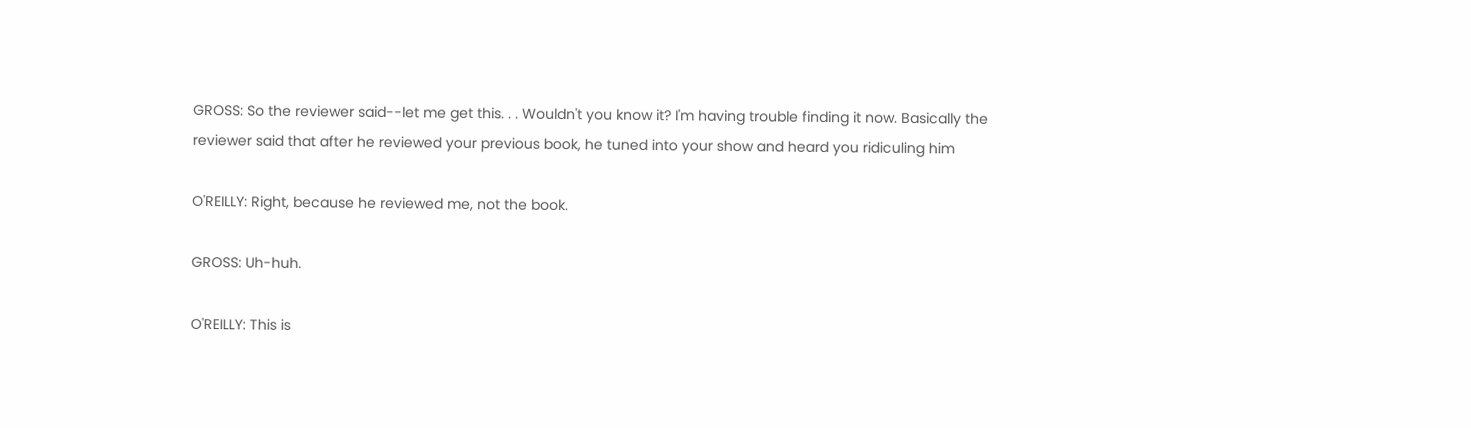GROSS: So the reviewer said--let me get this. . . Wouldn't you know it? I'm having trouble finding it now. Basically the reviewer said that after he reviewed your previous book, he tuned into your show and heard you ridiculing him

O'REILLY: Right, because he reviewed me, not the book.

GROSS: Uh-huh.

O'REILLY: This is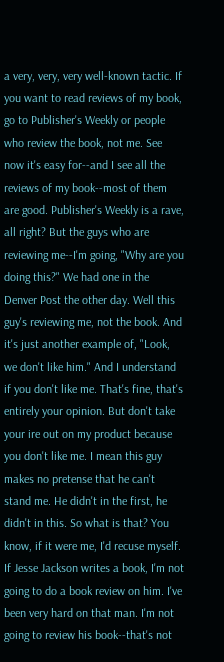a very, very, very well-known tactic. If you want to read reviews of my book, go to Publisher's Weekly or people who review the book, not me. See now it's easy for--and I see all the reviews of my book--most of them are good. Publisher's Weekly is a rave, all right? But the guys who are reviewing me--I'm going, "Why are you doing this?" We had one in the Denver Post the other day. Well this guy's reviewing me, not the book. And it's just another example of, "Look, we don't like him." And I understand if you don't like me. That's fine, that's entirely your opinion. But don't take your ire out on my product because you don't like me. I mean this guy makes no pretense that he can't stand me. He didn't in the first, he didn't in this. So what is that? You know, if it were me, I'd recuse myself. If Jesse Jackson writes a book, I'm not going to do a book review on him. I've been very hard on that man. I'm not going to review his book--that's not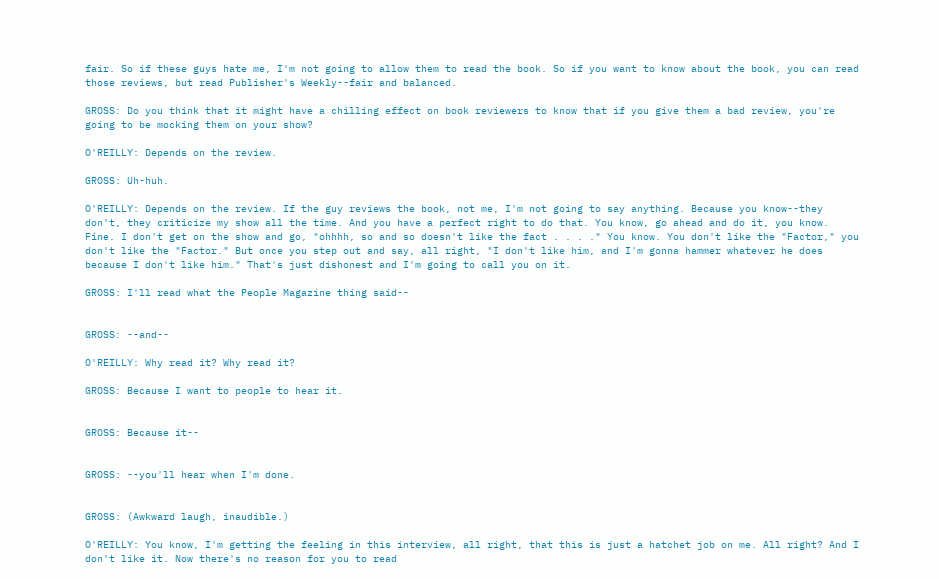fair. So if these guys hate me, I'm not going to allow them to read the book. So if you want to know about the book, you can read those reviews, but read Publisher's Weekly--fair and balanced.

GROSS: Do you think that it might have a chilling effect on book reviewers to know that if you give them a bad review, you're going to be mocking them on your show?

O'REILLY: Depends on the review.

GROSS: Uh-huh.

O'REILLY: Depends on the review. If the guy reviews the book, not me, I'm not going to say anything. Because you know--they don't, they criticize my show all the time. And you have a perfect right to do that. You know, go ahead and do it, you know. Fine. I don't get on the show and go, "ohhhh, so and so doesn't like the fact . . . ." You know. You don't like the "Factor," you don't like the "Factor." But once you step out and say, all right, "I don't like him, and I'm gonna hammer whatever he does because I don't like him." That's just dishonest and I'm going to call you on it.

GROSS: I'll read what the People Magazine thing said--


GROSS: --and--

O'REILLY: Why read it? Why read it?

GROSS: Because I want to people to hear it.


GROSS: Because it--


GROSS: --you'll hear when I'm done.


GROSS: (Awkward laugh, inaudible.)

O'REILLY: You know, I'm getting the feeling in this interview, all right, that this is just a hatchet job on me. All right? And I don't like it. Now there's no reason for you to read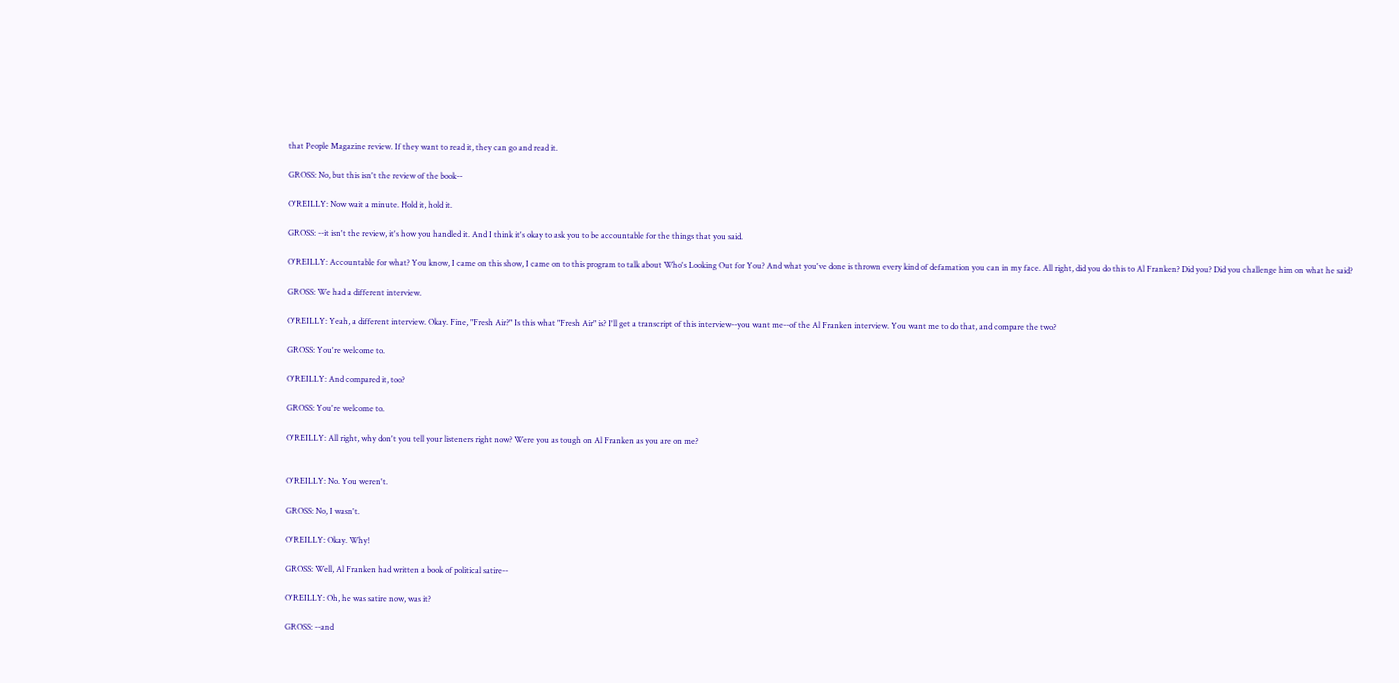that People Magazine review. If they want to read it, they can go and read it.

GROSS: No, but this isn't the review of the book--

O'REILLY: Now wait a minute. Hold it, hold it.

GROSS: --it isn't the review, it's how you handled it. And I think it's okay to ask you to be accountable for the things that you said.

O'REILLY: Accountable for what? You know, I came on this show, I came on to this program to talk about Who's Looking Out for You? And what you've done is thrown every kind of defamation you can in my face. All right, did you do this to Al Franken? Did you? Did you challenge him on what he said?

GROSS: We had a different interview.

O'REILLY: Yeah, a different interview. Okay. Fine, "Fresh Air?" Is this what "Fresh Air" is? I'll get a transcript of this interview--you want me--of the Al Franken interview. You want me to do that, and compare the two?

GROSS: You're welcome to.

O'REILLY: And compared it, too?

GROSS: You're welcome to.

O'REILLY: All right, why don't you tell your listeners right now? Were you as tough on Al Franken as you are on me?


O'REILLY: No. You weren't.

GROSS: No, I wasn't.

O'REILLY: Okay. Why!

GROSS: Well, Al Franken had written a book of political satire--

O'REILLY: Oh, he was satire now, was it?

GROSS: --and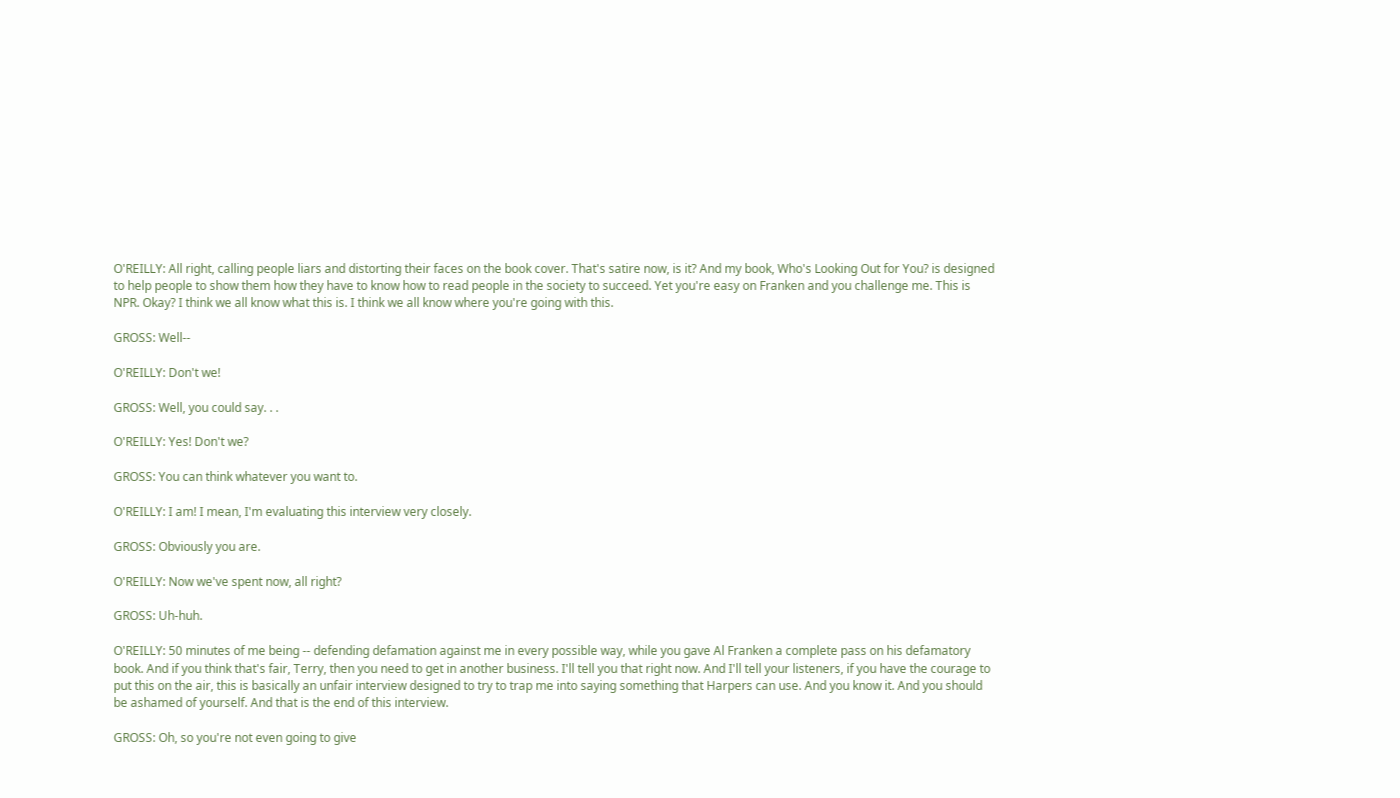O'REILLY: All right, calling people liars and distorting their faces on the book cover. That's satire now, is it? And my book, Who's Looking Out for You? is designed to help people to show them how they have to know how to read people in the society to succeed. Yet you're easy on Franken and you challenge me. This is NPR. Okay? I think we all know what this is. I think we all know where you're going with this.

GROSS: Well--

O'REILLY: Don't we!

GROSS: Well, you could say. . .

O'REILLY: Yes! Don't we?

GROSS: You can think whatever you want to.

O'REILLY: I am! I mean, I'm evaluating this interview very closely.

GROSS: Obviously you are.

O'REILLY: Now we've spent now, all right?

GROSS: Uh-huh.

O'REILLY: 50 minutes of me being -- defending defamation against me in every possible way, while you gave Al Franken a complete pass on his defamatory book. And if you think that's fair, Terry, then you need to get in another business. I'll tell you that right now. And I'll tell your listeners, if you have the courage to put this on the air, this is basically an unfair interview designed to try to trap me into saying something that Harpers can use. And you know it. And you should be ashamed of yourself. And that is the end of this interview.

GROSS: Oh, so you're not even going to give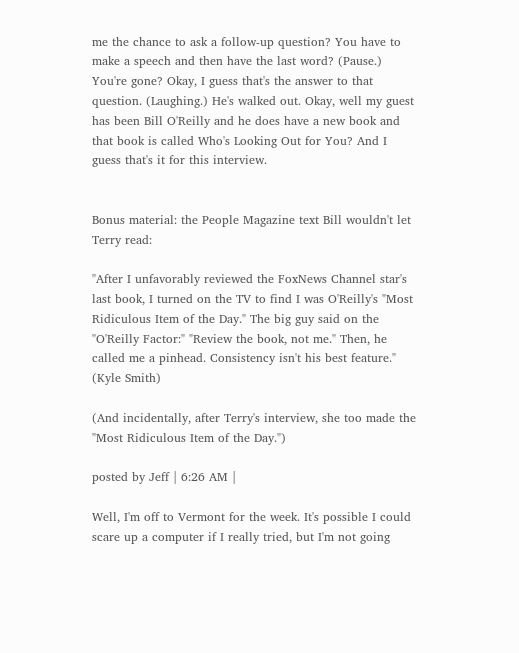me the chance to ask a follow-up question? You have to make a speech and then have the last word? (Pause.) You're gone? Okay, I guess that's the answer to that question. (Laughing.) He's walked out. Okay, well my guest has been Bill O'Reilly and he does have a new book and that book is called Who's Looking Out for You? And I guess that's it for this interview.


Bonus material: the People Magazine text Bill wouldn't let Terry read:

"After I unfavorably reviewed the FoxNews Channel star's last book, I turned on the TV to find I was O'Reilly's "Most Ridiculous Item of the Day." The big guy said on the "O'Reilly Factor:" "Review the book, not me." Then, he called me a pinhead. Consistency isn't his best feature."
(Kyle Smith)

(And incidentally, after Terry's interview, she too made the "Most Ridiculous Item of the Day.")

posted by Jeff | 6:26 AM |

Well, I'm off to Vermont for the week. It's possible I could scare up a computer if I really tried, but I'm not going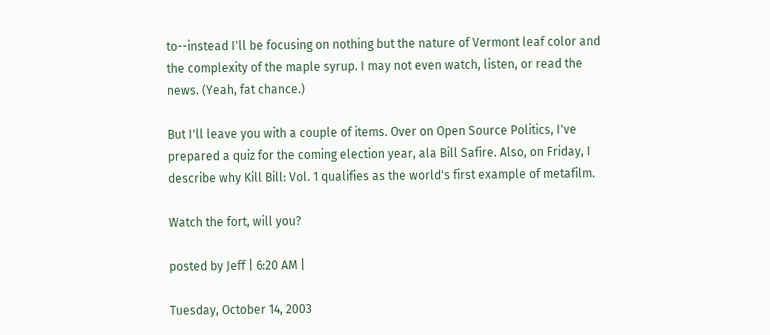to--instead I'll be focusing on nothing but the nature of Vermont leaf color and the complexity of the maple syrup. I may not even watch, listen, or read the news. (Yeah, fat chance.)

But I'll leave you with a couple of items. Over on Open Source Politics, I've prepared a quiz for the coming election year, ala Bill Safire. Also, on Friday, I describe why Kill Bill: Vol. 1 qualifies as the world's first example of metafilm.

Watch the fort, will you?

posted by Jeff | 6:20 AM |

Tuesday, October 14, 2003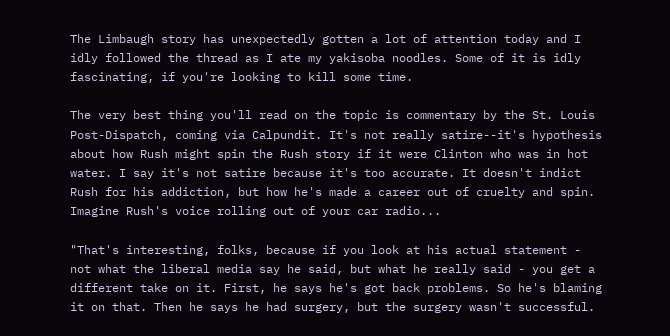The Limbaugh story has unexpectedly gotten a lot of attention today and I idly followed the thread as I ate my yakisoba noodles. Some of it is idly fascinating, if you're looking to kill some time.

The very best thing you'll read on the topic is commentary by the St. Louis Post-Dispatch, coming via Calpundit. It's not really satire--it's hypothesis about how Rush might spin the Rush story if it were Clinton who was in hot water. I say it's not satire because it's too accurate. It doesn't indict Rush for his addiction, but how he's made a career out of cruelty and spin. Imagine Rush's voice rolling out of your car radio...

"That's interesting, folks, because if you look at his actual statement - not what the liberal media say he said, but what he really said - you get a different take on it. First, he says he's got back problems. So he's blaming it on that. Then he says he had surgery, but the surgery wasn't successful.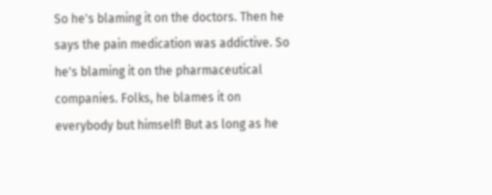So he's blaming it on the doctors. Then he says the pain medication was addictive. So he's blaming it on the pharmaceutical companies. Folks, he blames it on everybody but himself! But as long as he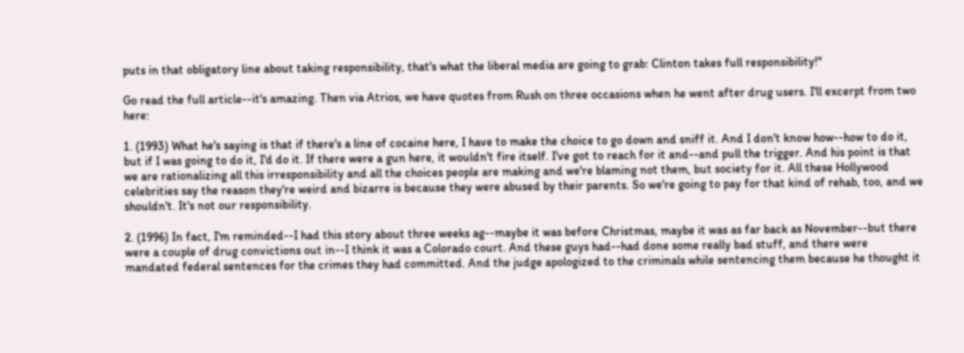puts in that obligatory line about taking responsibility, that's what the liberal media are going to grab: Clinton takes full responsibility!"

Go read the full article--it's amazing. Then via Atrios, we have quotes from Rush on three occasions when he went after drug users. I'll excerpt from two here:

1. (1993) What he's saying is that if there's a line of cocaine here, I have to make the choice to go down and sniff it. And I don't know how--how to do it, but if I was going to do it, I'd do it. If there were a gun here, it wouldn't fire itself. I've got to reach for it and--and pull the trigger. And his point is that we are rationalizing all this irresponsibility and all the choices people are making and we're blaming not them, but society for it. All these Hollywood celebrities say the reason they're weird and bizarre is because they were abused by their parents. So we're going to pay for that kind of rehab, too, and we shouldn't. It's not our responsibility.

2. (1996) In fact, I'm reminded--I had this story about three weeks ag--maybe it was before Christmas, maybe it was as far back as November--but there were a couple of drug convictions out in--I think it was a Colorado court. And these guys had--had done some really bad stuff, and there were mandated federal sentences for the crimes they had committed. And the judge apologized to the criminals while sentencing them because he thought it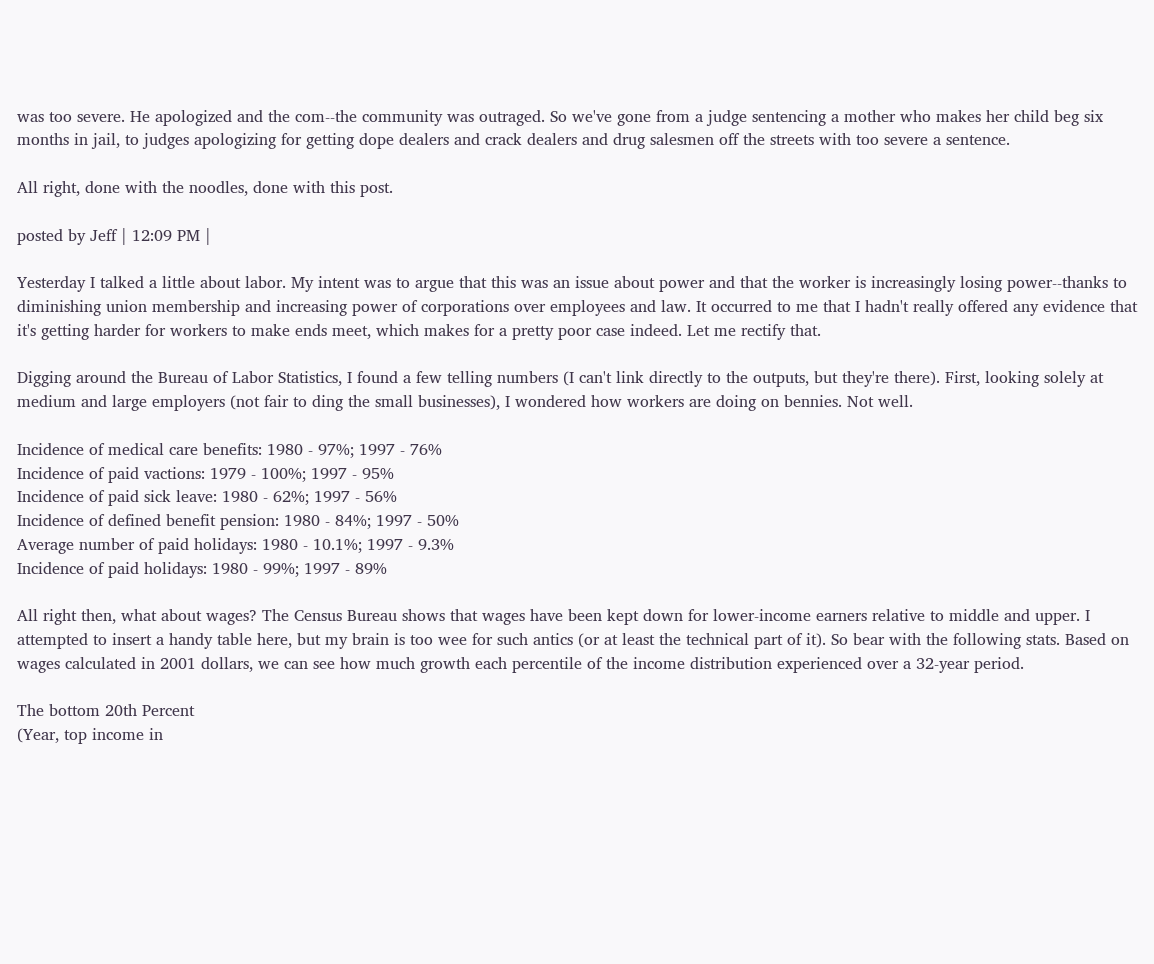was too severe. He apologized and the com--the community was outraged. So we've gone from a judge sentencing a mother who makes her child beg six months in jail, to judges apologizing for getting dope dealers and crack dealers and drug salesmen off the streets with too severe a sentence.

All right, done with the noodles, done with this post.

posted by Jeff | 12:09 PM |

Yesterday I talked a little about labor. My intent was to argue that this was an issue about power and that the worker is increasingly losing power--thanks to diminishing union membership and increasing power of corporations over employees and law. It occurred to me that I hadn't really offered any evidence that it's getting harder for workers to make ends meet, which makes for a pretty poor case indeed. Let me rectify that.

Digging around the Bureau of Labor Statistics, I found a few telling numbers (I can't link directly to the outputs, but they're there). First, looking solely at medium and large employers (not fair to ding the small businesses), I wondered how workers are doing on bennies. Not well.

Incidence of medical care benefits: 1980 - 97%; 1997 - 76%
Incidence of paid vactions: 1979 - 100%; 1997 - 95%
Incidence of paid sick leave: 1980 - 62%; 1997 - 56%
Incidence of defined benefit pension: 1980 - 84%; 1997 - 50%
Average number of paid holidays: 1980 - 10.1%; 1997 - 9.3%
Incidence of paid holidays: 1980 - 99%; 1997 - 89%

All right then, what about wages? The Census Bureau shows that wages have been kept down for lower-income earners relative to middle and upper. I attempted to insert a handy table here, but my brain is too wee for such antics (or at least the technical part of it). So bear with the following stats. Based on wages calculated in 2001 dollars, we can see how much growth each percentile of the income distribution experienced over a 32-year period.

The bottom 20th Percent
(Year, top income in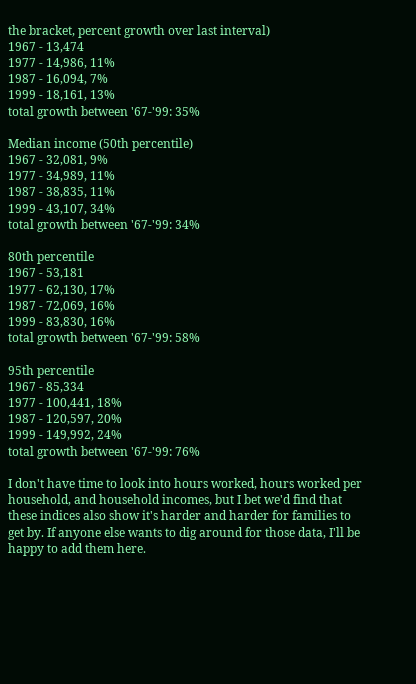the bracket, percent growth over last interval)
1967 - 13,474
1977 - 14,986, 11%
1987 - 16,094, 7%
1999 - 18,161, 13%
total growth between '67-'99: 35%

Median income (50th percentile)
1967 - 32,081, 9%
1977 - 34,989, 11%
1987 - 38,835, 11%
1999 - 43,107, 34%
total growth between '67-'99: 34%

80th percentile
1967 - 53,181
1977 - 62,130, 17%
1987 - 72,069, 16%
1999 - 83,830, 16%
total growth between '67-'99: 58%

95th percentile
1967 - 85,334
1977 - 100,441, 18%
1987 - 120,597, 20%
1999 - 149,992, 24%
total growth between '67-'99: 76%

I don't have time to look into hours worked, hours worked per household, and household incomes, but I bet we'd find that these indices also show it's harder and harder for families to get by. If anyone else wants to dig around for those data, I'll be happy to add them here.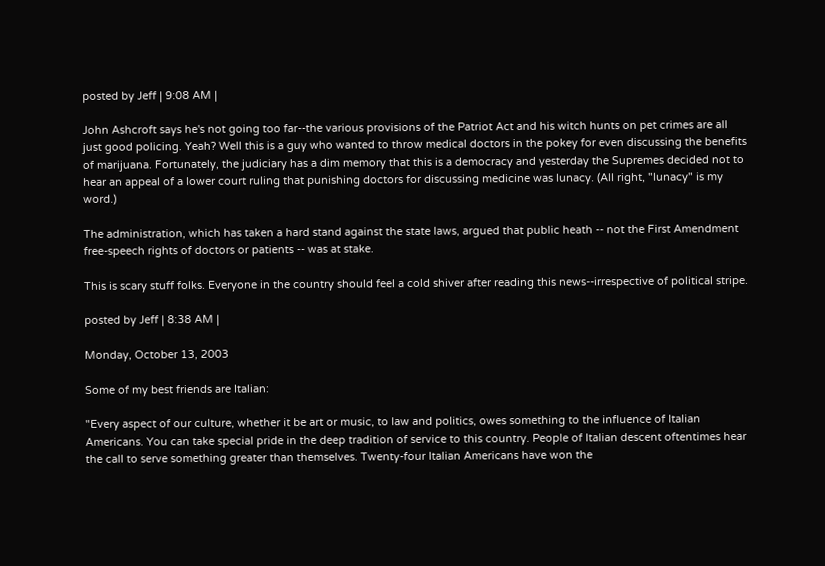posted by Jeff | 9:08 AM |

John Ashcroft says he's not going too far--the various provisions of the Patriot Act and his witch hunts on pet crimes are all just good policing. Yeah? Well this is a guy who wanted to throw medical doctors in the pokey for even discussing the benefits of marijuana. Fortunately, the judiciary has a dim memory that this is a democracy and yesterday the Supremes decided not to hear an appeal of a lower court ruling that punishing doctors for discussing medicine was lunacy. (All right, "lunacy" is my word.)

The administration, which has taken a hard stand against the state laws, argued that public heath -- not the First Amendment free-speech rights of doctors or patients -- was at stake.

This is scary stuff folks. Everyone in the country should feel a cold shiver after reading this news--irrespective of political stripe.

posted by Jeff | 8:38 AM |

Monday, October 13, 2003

Some of my best friends are Italian:

"Every aspect of our culture, whether it be art or music, to law and politics, owes something to the influence of Italian Americans. You can take special pride in the deep tradition of service to this country. People of Italian descent oftentimes hear the call to serve something greater than themselves. Twenty-four Italian Americans have won the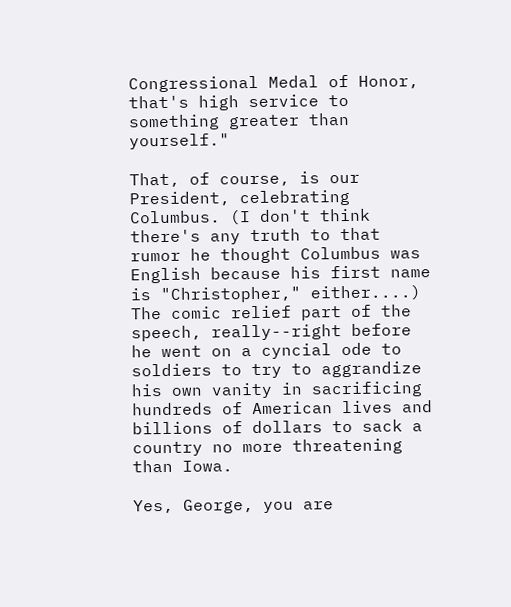Congressional Medal of Honor, that's high service to something greater than yourself."

That, of course, is our President, celebrating Columbus. (I don't think there's any truth to that rumor he thought Columbus was English because his first name is "Christopher," either....) The comic relief part of the speech, really--right before he went on a cyncial ode to soldiers to try to aggrandize his own vanity in sacrificing hundreds of American lives and billions of dollars to sack a country no more threatening than Iowa.

Yes, George, you are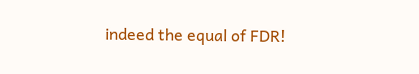indeed the equal of FDR!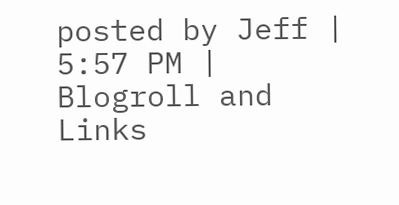posted by Jeff | 5:57 PM |
Blogroll and Links